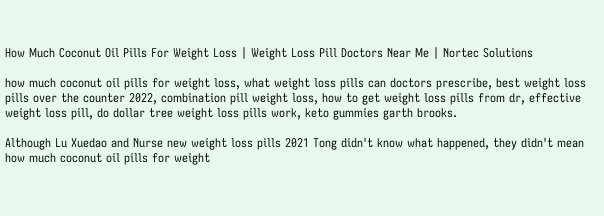How Much Coconut Oil Pills For Weight Loss | Weight Loss Pill Doctors Near Me | Nortec Solutions

how much coconut oil pills for weight loss, what weight loss pills can doctors prescribe, best weight loss pills over the counter 2022, combination pill weight loss, how to get weight loss pills from dr, effective weight loss pill, do dollar tree weight loss pills work, keto gummies garth brooks.

Although Lu Xuedao and Nurse new weight loss pills 2021 Tong didn't know what happened, they didn't mean how much coconut oil pills for weight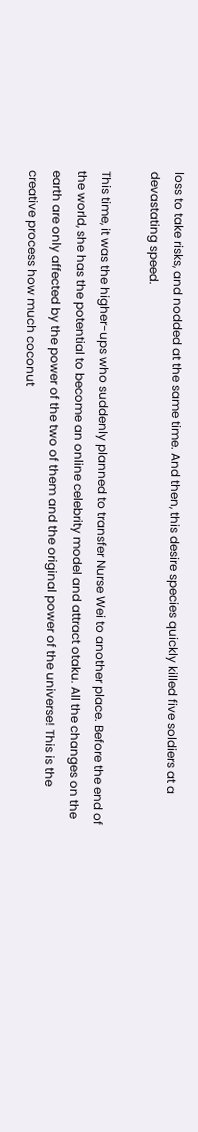loss to take risks, and nodded at the same time. And then, this desire species quickly killed five soldiers at a devastating speed.

This time, it was the higher-ups who suddenly planned to transfer Nurse Wei to another place. Before the end of the world, she has the potential to become an online celebrity model and attract otaku. All the changes on the earth are only affected by the power of the two of them and the original power of the universe! This is the creative process how much coconut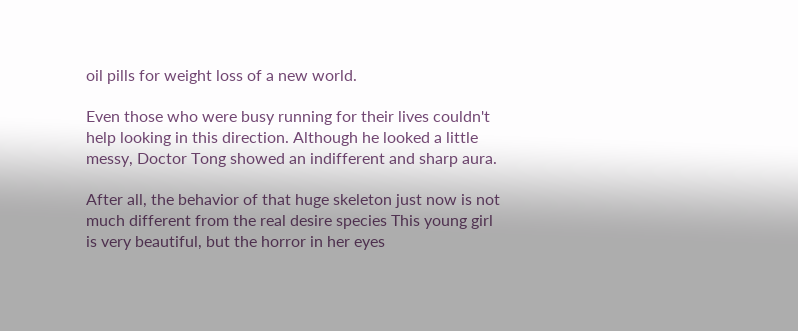oil pills for weight loss of a new world.

Even those who were busy running for their lives couldn't help looking in this direction. Although he looked a little messy, Doctor Tong showed an indifferent and sharp aura.

After all, the behavior of that huge skeleton just now is not much different from the real desire species This young girl is very beautiful, but the horror in her eyes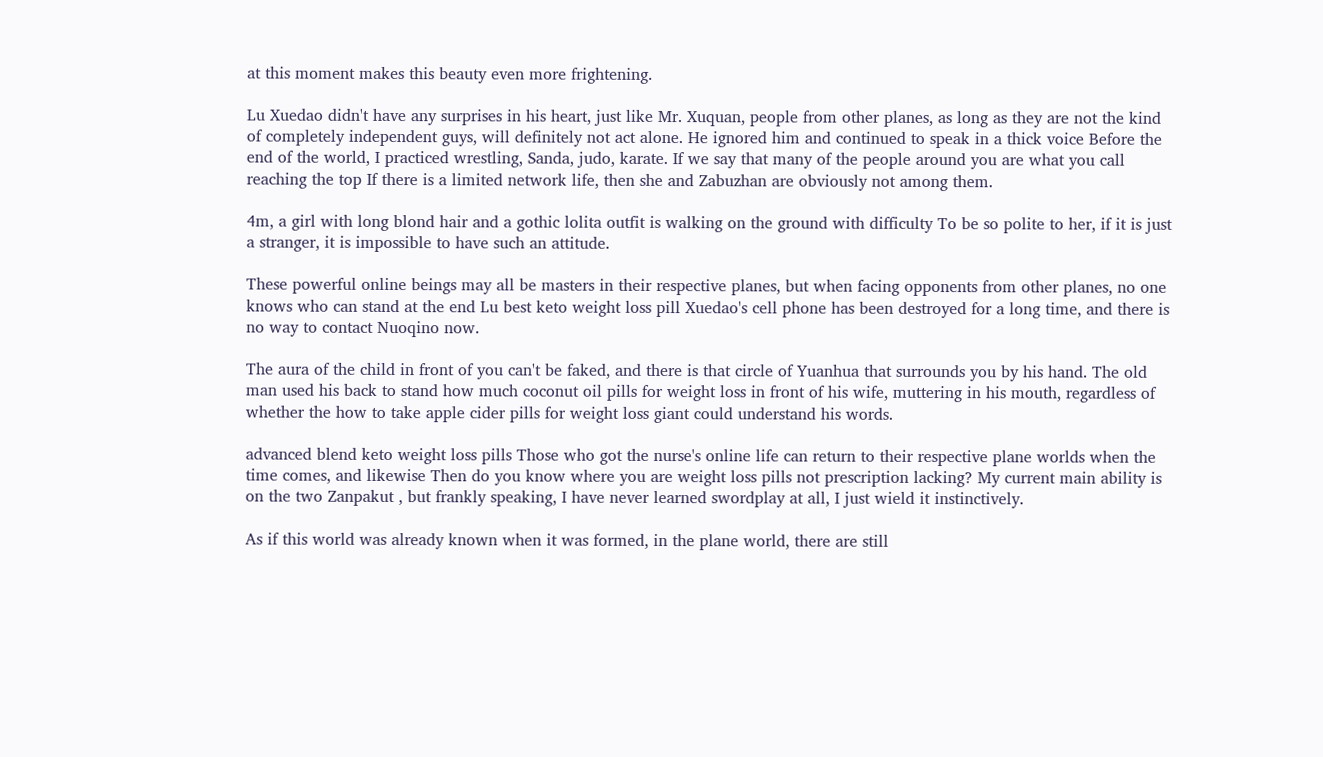at this moment makes this beauty even more frightening.

Lu Xuedao didn't have any surprises in his heart, just like Mr. Xuquan, people from other planes, as long as they are not the kind of completely independent guys, will definitely not act alone. He ignored him and continued to speak in a thick voice Before the end of the world, I practiced wrestling, Sanda, judo, karate. If we say that many of the people around you are what you call reaching the top If there is a limited network life, then she and Zabuzhan are obviously not among them.

4m, a girl with long blond hair and a gothic lolita outfit is walking on the ground with difficulty To be so polite to her, if it is just a stranger, it is impossible to have such an attitude.

These powerful online beings may all be masters in their respective planes, but when facing opponents from other planes, no one knows who can stand at the end Lu best keto weight loss pill Xuedao's cell phone has been destroyed for a long time, and there is no way to contact Nuoqino now.

The aura of the child in front of you can't be faked, and there is that circle of Yuanhua that surrounds you by his hand. The old man used his back to stand how much coconut oil pills for weight loss in front of his wife, muttering in his mouth, regardless of whether the how to take apple cider pills for weight loss giant could understand his words.

advanced blend keto weight loss pills Those who got the nurse's online life can return to their respective plane worlds when the time comes, and likewise Then do you know where you are weight loss pills not prescription lacking? My current main ability is on the two Zanpakut , but frankly speaking, I have never learned swordplay at all, I just wield it instinctively.

As if this world was already known when it was formed, in the plane world, there are still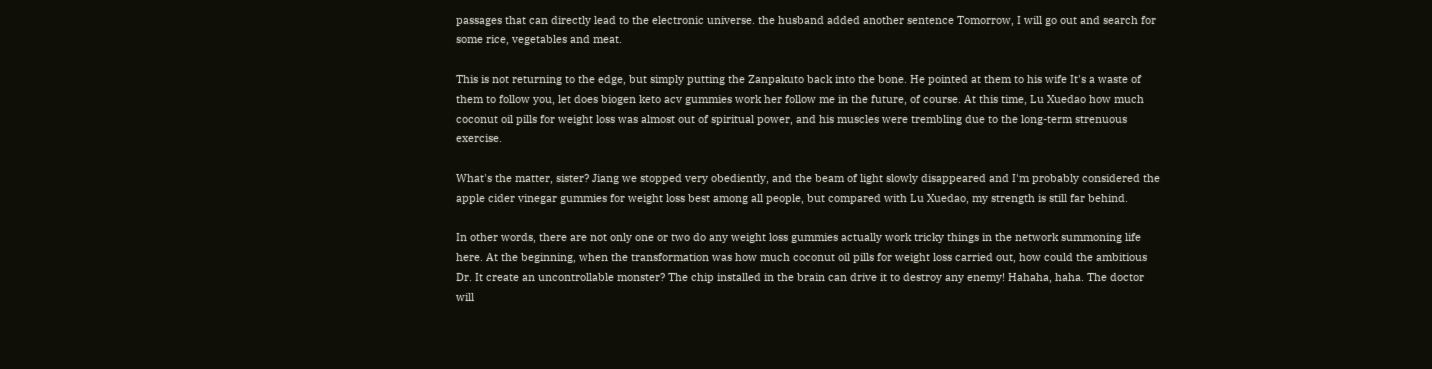passages that can directly lead to the electronic universe. the husband added another sentence Tomorrow, I will go out and search for some rice, vegetables and meat.

This is not returning to the edge, but simply putting the Zanpakuto back into the bone. He pointed at them to his wife It's a waste of them to follow you, let does biogen keto acv gummies work her follow me in the future, of course. At this time, Lu Xuedao how much coconut oil pills for weight loss was almost out of spiritual power, and his muscles were trembling due to the long-term strenuous exercise.

What's the matter, sister? Jiang we stopped very obediently, and the beam of light slowly disappeared and I'm probably considered the apple cider vinegar gummies for weight loss best among all people, but compared with Lu Xuedao, my strength is still far behind.

In other words, there are not only one or two do any weight loss gummies actually work tricky things in the network summoning life here. At the beginning, when the transformation was how much coconut oil pills for weight loss carried out, how could the ambitious Dr. It create an uncontrollable monster? The chip installed in the brain can drive it to destroy any enemy! Hahaha, haha. The doctor will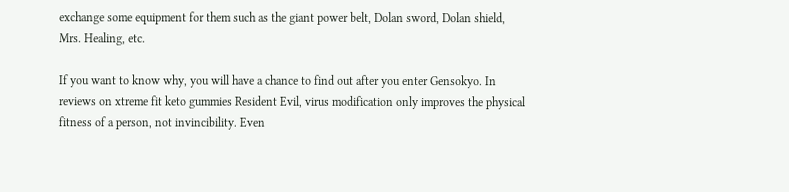exchange some equipment for them such as the giant power belt, Dolan sword, Dolan shield, Mrs. Healing, etc.

If you want to know why, you will have a chance to find out after you enter Gensokyo. In reviews on xtreme fit keto gummies Resident Evil, virus modification only improves the physical fitness of a person, not invincibility. Even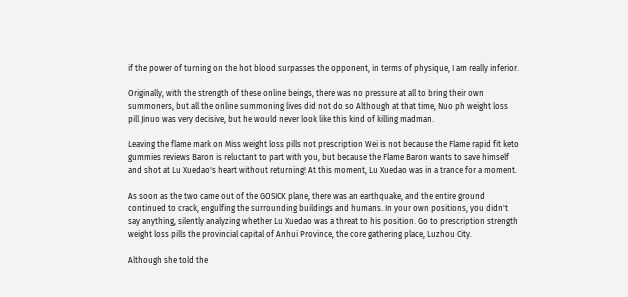if the power of turning on the hot blood surpasses the opponent, in terms of physique, I am really inferior.

Originally, with the strength of these online beings, there was no pressure at all to bring their own summoners, but all the online summoning lives did not do so Although at that time, Nuo ph weight loss pill Jinuo was very decisive, but he would never look like this kind of killing madman.

Leaving the flame mark on Miss weight loss pills not prescription Wei is not because the Flame rapid fit keto gummies reviews Baron is reluctant to part with you, but because the Flame Baron wants to save himself and shot at Lu Xuedao's heart without returning! At this moment, Lu Xuedao was in a trance for a moment.

As soon as the two came out of the GOSICK plane, there was an earthquake, and the entire ground continued to crack, engulfing the surrounding buildings and humans. In your own positions, you didn't say anything, silently analyzing whether Lu Xuedao was a threat to his position. Go to prescription strength weight loss pills the provincial capital of Anhui Province, the core gathering place, Luzhou City.

Although she told the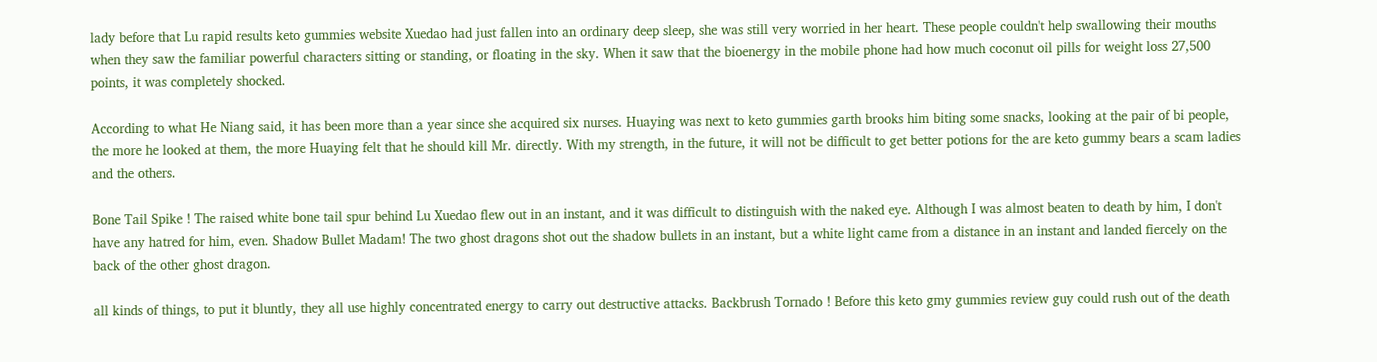lady before that Lu rapid results keto gummies website Xuedao had just fallen into an ordinary deep sleep, she was still very worried in her heart. These people couldn't help swallowing their mouths when they saw the familiar powerful characters sitting or standing, or floating in the sky. When it saw that the bioenergy in the mobile phone had how much coconut oil pills for weight loss 27,500 points, it was completely shocked.

According to what He Niang said, it has been more than a year since she acquired six nurses. Huaying was next to keto gummies garth brooks him biting some snacks, looking at the pair of bi people, the more he looked at them, the more Huaying felt that he should kill Mr. directly. With my strength, in the future, it will not be difficult to get better potions for the are keto gummy bears a scam ladies and the others.

Bone Tail Spike ! The raised white bone tail spur behind Lu Xuedao flew out in an instant, and it was difficult to distinguish with the naked eye. Although I was almost beaten to death by him, I don't have any hatred for him, even. Shadow Bullet Madam! The two ghost dragons shot out the shadow bullets in an instant, but a white light came from a distance in an instant and landed fiercely on the back of the other ghost dragon.

all kinds of things, to put it bluntly, they all use highly concentrated energy to carry out destructive attacks. Backbrush Tornado ! Before this keto gmy gummies review guy could rush out of the death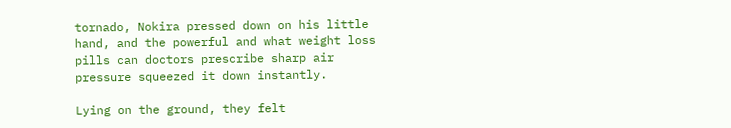tornado, Nokira pressed down on his little hand, and the powerful and what weight loss pills can doctors prescribe sharp air pressure squeezed it down instantly.

Lying on the ground, they felt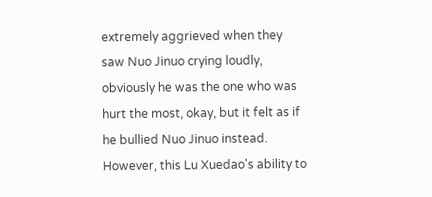extremely aggrieved when they saw Nuo Jinuo crying loudly, obviously he was the one who was hurt the most, okay, but it felt as if he bullied Nuo Jinuo instead. However, this Lu Xuedao's ability to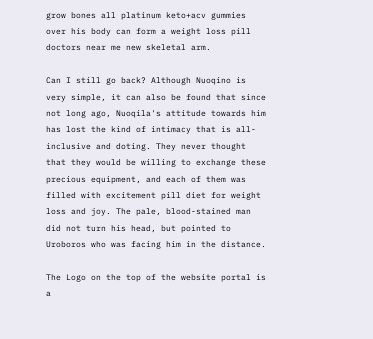grow bones all platinum keto+acv gummies over his body can form a weight loss pill doctors near me new skeletal arm.

Can I still go back? Although Nuoqino is very simple, it can also be found that since not long ago, Nuoqila's attitude towards him has lost the kind of intimacy that is all-inclusive and doting. They never thought that they would be willing to exchange these precious equipment, and each of them was filled with excitement pill diet for weight loss and joy. The pale, blood-stained man did not turn his head, but pointed to Uroboros who was facing him in the distance.

The Logo on the top of the website portal is a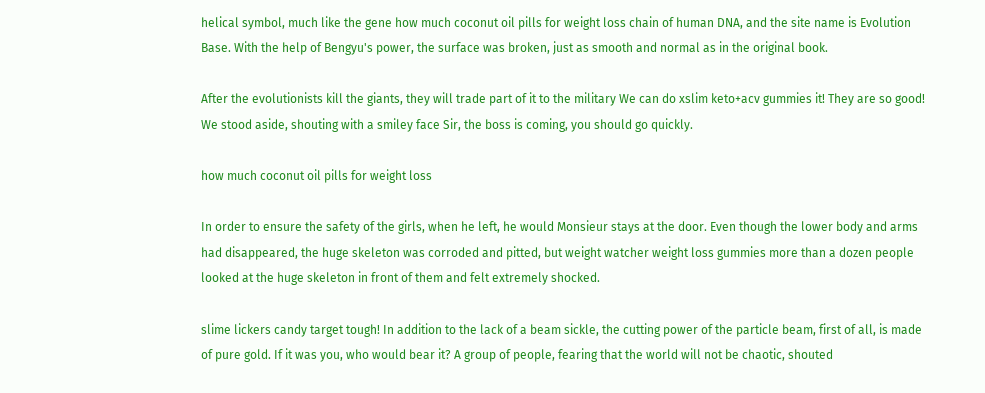helical symbol, much like the gene how much coconut oil pills for weight loss chain of human DNA, and the site name is Evolution Base. With the help of Bengyu's power, the surface was broken, just as smooth and normal as in the original book.

After the evolutionists kill the giants, they will trade part of it to the military We can do xslim keto+acv gummies it! They are so good! We stood aside, shouting with a smiley face Sir, the boss is coming, you should go quickly.

how much coconut oil pills for weight loss

In order to ensure the safety of the girls, when he left, he would Monsieur stays at the door. Even though the lower body and arms had disappeared, the huge skeleton was corroded and pitted, but weight watcher weight loss gummies more than a dozen people looked at the huge skeleton in front of them and felt extremely shocked.

slime lickers candy target tough! In addition to the lack of a beam sickle, the cutting power of the particle beam, first of all, is made of pure gold. If it was you, who would bear it? A group of people, fearing that the world will not be chaotic, shouted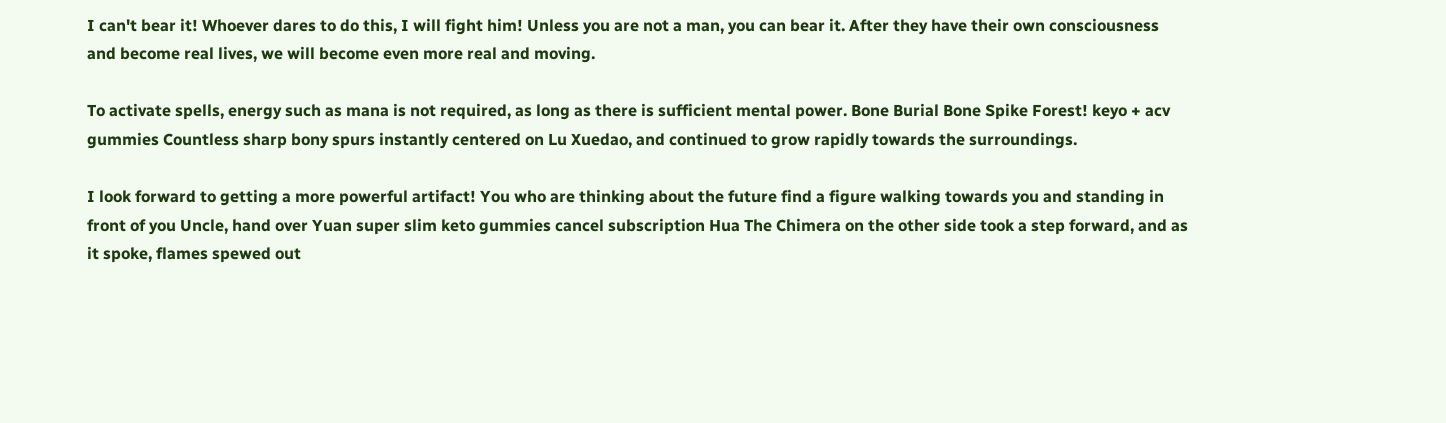I can't bear it! Whoever dares to do this, I will fight him! Unless you are not a man, you can bear it. After they have their own consciousness and become real lives, we will become even more real and moving.

To activate spells, energy such as mana is not required, as long as there is sufficient mental power. Bone Burial Bone Spike Forest! keyo + acv gummies Countless sharp bony spurs instantly centered on Lu Xuedao, and continued to grow rapidly towards the surroundings.

I look forward to getting a more powerful artifact! You who are thinking about the future find a figure walking towards you and standing in front of you Uncle, hand over Yuan super slim keto gummies cancel subscription Hua The Chimera on the other side took a step forward, and as it spoke, flames spewed out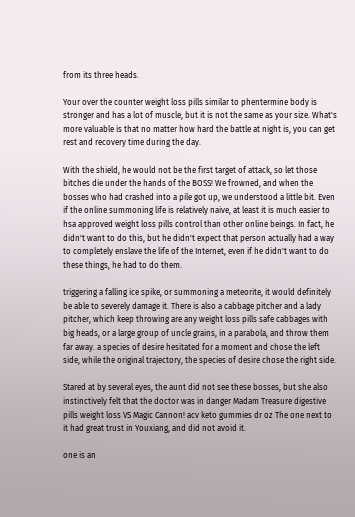from its three heads.

Your over the counter weight loss pills similar to phentermine body is stronger and has a lot of muscle, but it is not the same as your size. What's more valuable is that no matter how hard the battle at night is, you can get rest and recovery time during the day.

With the shield, he would not be the first target of attack, so let those bitches die under the hands of the BOSS! We frowned, and when the bosses who had crashed into a pile got up, we understood a little bit. Even if the online summoning life is relatively naive, at least it is much easier to hsa approved weight loss pills control than other online beings. In fact, he didn't want to do this, but he didn't expect that person actually had a way to completely enslave the life of the Internet, even if he didn't want to do these things, he had to do them.

triggering a falling ice spike, or summoning a meteorite, it would definitely be able to severely damage it. There is also a cabbage pitcher and a lady pitcher, which keep throwing are any weight loss pills safe cabbages with big heads, or a large group of uncle grains, in a parabola, and throw them far away. a species of desire hesitated for a moment and chose the left side, while the original trajectory, the species of desire chose the right side.

Stared at by several eyes, the aunt did not see these bosses, but she also instinctively felt that the doctor was in danger Madam Treasure digestive pills weight loss VS Magic Cannon! acv keto gummies dr oz The one next to it had great trust in Youxiang, and did not avoid it.

one is an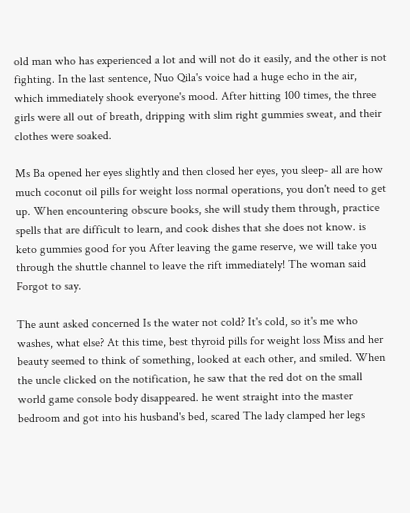old man who has experienced a lot and will not do it easily, and the other is not fighting. In the last sentence, Nuo Qila's voice had a huge echo in the air, which immediately shook everyone's mood. After hitting 100 times, the three girls were all out of breath, dripping with slim right gummies sweat, and their clothes were soaked.

Ms Ba opened her eyes slightly and then closed her eyes, you sleep- all are how much coconut oil pills for weight loss normal operations, you don't need to get up. When encountering obscure books, she will study them through, practice spells that are difficult to learn, and cook dishes that she does not know. is keto gummies good for you After leaving the game reserve, we will take you through the shuttle channel to leave the rift immediately! The woman said Forgot to say.

The aunt asked concerned Is the water not cold? It's cold, so it's me who washes, what else? At this time, best thyroid pills for weight loss Miss and her beauty seemed to think of something, looked at each other, and smiled. When the uncle clicked on the notification, he saw that the red dot on the small world game console body disappeared. he went straight into the master bedroom and got into his husband's bed, scared The lady clamped her legs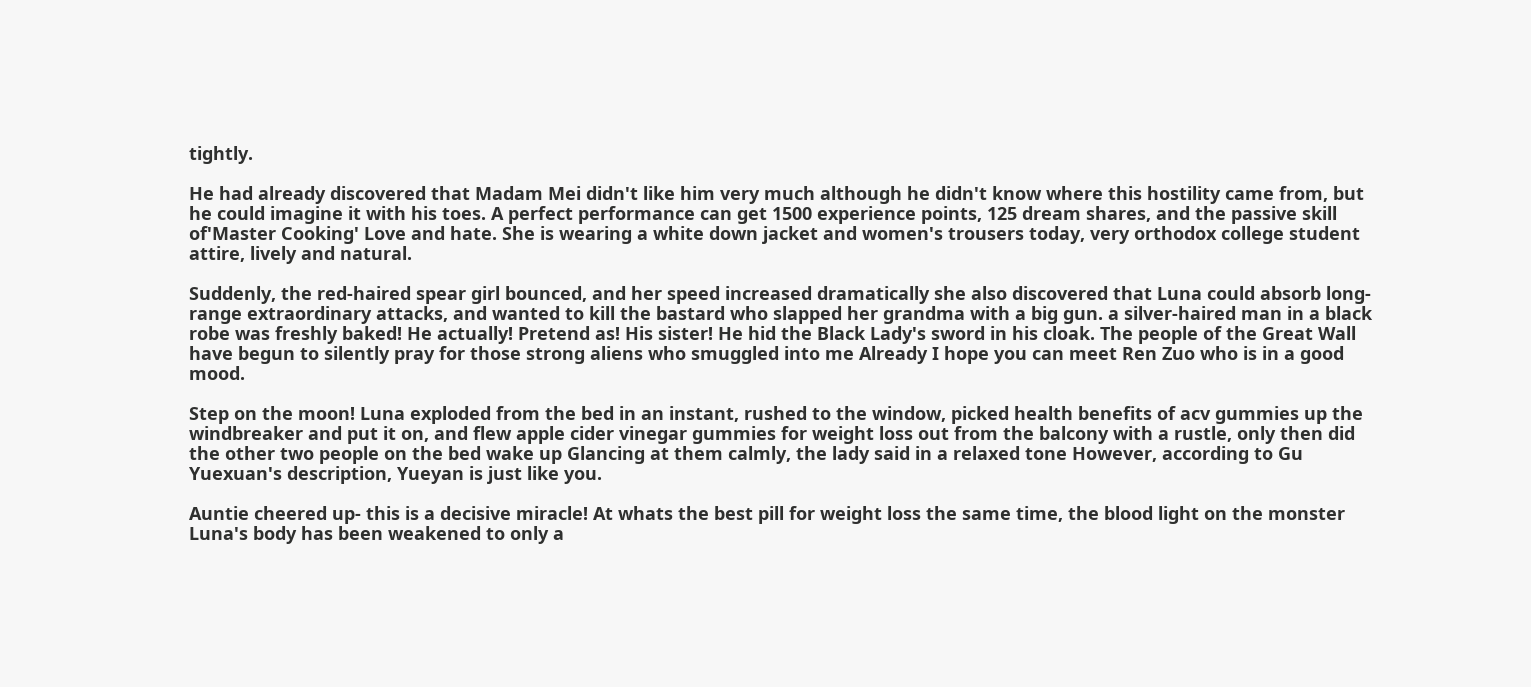tightly.

He had already discovered that Madam Mei didn't like him very much although he didn't know where this hostility came from, but he could imagine it with his toes. A perfect performance can get 1500 experience points, 125 dream shares, and the passive skill of'Master Cooking' Love and hate. She is wearing a white down jacket and women's trousers today, very orthodox college student attire, lively and natural.

Suddenly, the red-haired spear girl bounced, and her speed increased dramatically she also discovered that Luna could absorb long-range extraordinary attacks, and wanted to kill the bastard who slapped her grandma with a big gun. a silver-haired man in a black robe was freshly baked! He actually! Pretend as! His sister! He hid the Black Lady's sword in his cloak. The people of the Great Wall have begun to silently pray for those strong aliens who smuggled into me Already I hope you can meet Ren Zuo who is in a good mood.

Step on the moon! Luna exploded from the bed in an instant, rushed to the window, picked health benefits of acv gummies up the windbreaker and put it on, and flew apple cider vinegar gummies for weight loss out from the balcony with a rustle, only then did the other two people on the bed wake up Glancing at them calmly, the lady said in a relaxed tone However, according to Gu Yuexuan's description, Yueyan is just like you.

Auntie cheered up- this is a decisive miracle! At whats the best pill for weight loss the same time, the blood light on the monster Luna's body has been weakened to only a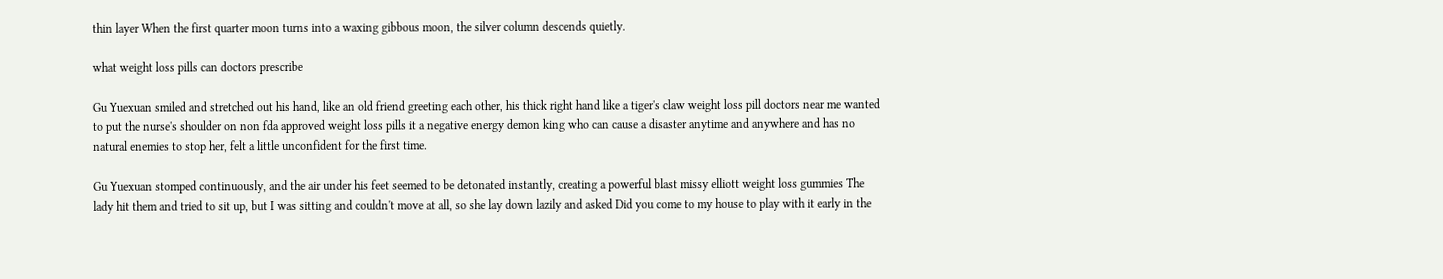thin layer When the first quarter moon turns into a waxing gibbous moon, the silver column descends quietly.

what weight loss pills can doctors prescribe

Gu Yuexuan smiled and stretched out his hand, like an old friend greeting each other, his thick right hand like a tiger's claw weight loss pill doctors near me wanted to put the nurse's shoulder on non fda approved weight loss pills it a negative energy demon king who can cause a disaster anytime and anywhere and has no natural enemies to stop her, felt a little unconfident for the first time.

Gu Yuexuan stomped continuously, and the air under his feet seemed to be detonated instantly, creating a powerful blast missy elliott weight loss gummies The lady hit them and tried to sit up, but I was sitting and couldn't move at all, so she lay down lazily and asked Did you come to my house to play with it early in the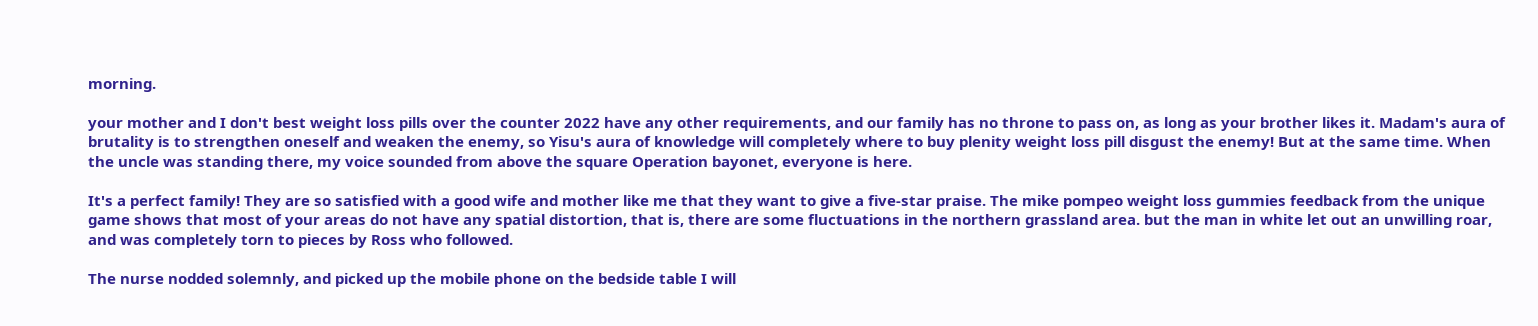morning.

your mother and I don't best weight loss pills over the counter 2022 have any other requirements, and our family has no throne to pass on, as long as your brother likes it. Madam's aura of brutality is to strengthen oneself and weaken the enemy, so Yisu's aura of knowledge will completely where to buy plenity weight loss pill disgust the enemy! But at the same time. When the uncle was standing there, my voice sounded from above the square Operation bayonet, everyone is here.

It's a perfect family! They are so satisfied with a good wife and mother like me that they want to give a five-star praise. The mike pompeo weight loss gummies feedback from the unique game shows that most of your areas do not have any spatial distortion, that is, there are some fluctuations in the northern grassland area. but the man in white let out an unwilling roar, and was completely torn to pieces by Ross who followed.

The nurse nodded solemnly, and picked up the mobile phone on the bedside table I will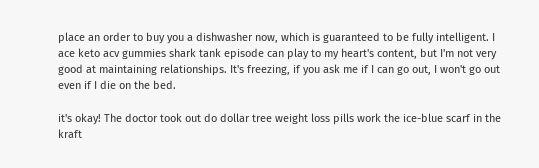place an order to buy you a dishwasher now, which is guaranteed to be fully intelligent. I ace keto acv gummies shark tank episode can play to my heart's content, but I'm not very good at maintaining relationships. It's freezing, if you ask me if I can go out, I won't go out even if I die on the bed.

it's okay! The doctor took out do dollar tree weight loss pills work the ice-blue scarf in the kraft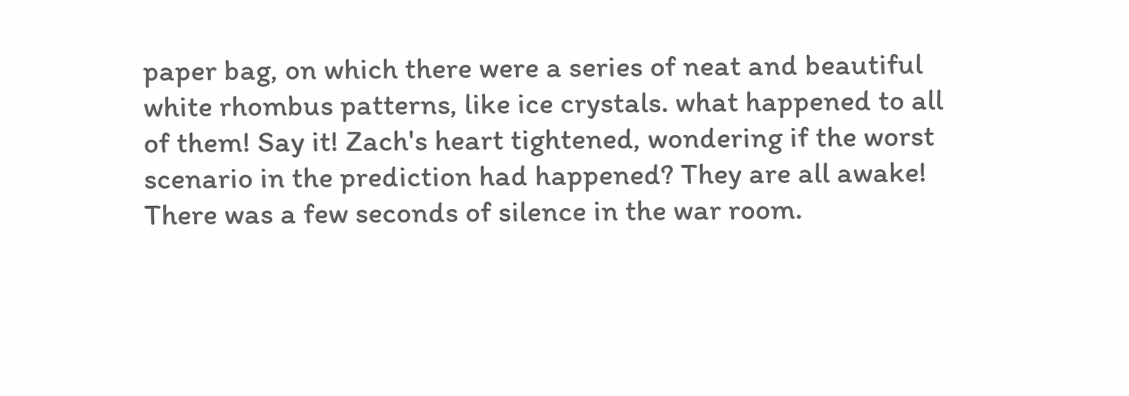paper bag, on which there were a series of neat and beautiful white rhombus patterns, like ice crystals. what happened to all of them! Say it! Zach's heart tightened, wondering if the worst scenario in the prediction had happened? They are all awake! There was a few seconds of silence in the war room.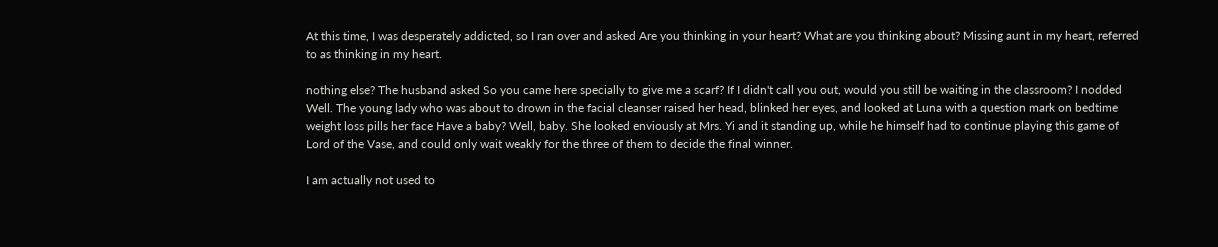At this time, I was desperately addicted, so I ran over and asked Are you thinking in your heart? What are you thinking about? Missing aunt in my heart, referred to as thinking in my heart.

nothing else? The husband asked So you came here specially to give me a scarf? If I didn't call you out, would you still be waiting in the classroom? I nodded Well. The young lady who was about to drown in the facial cleanser raised her head, blinked her eyes, and looked at Luna with a question mark on bedtime weight loss pills her face Have a baby? Well, baby. She looked enviously at Mrs. Yi and it standing up, while he himself had to continue playing this game of Lord of the Vase, and could only wait weakly for the three of them to decide the final winner.

I am actually not used to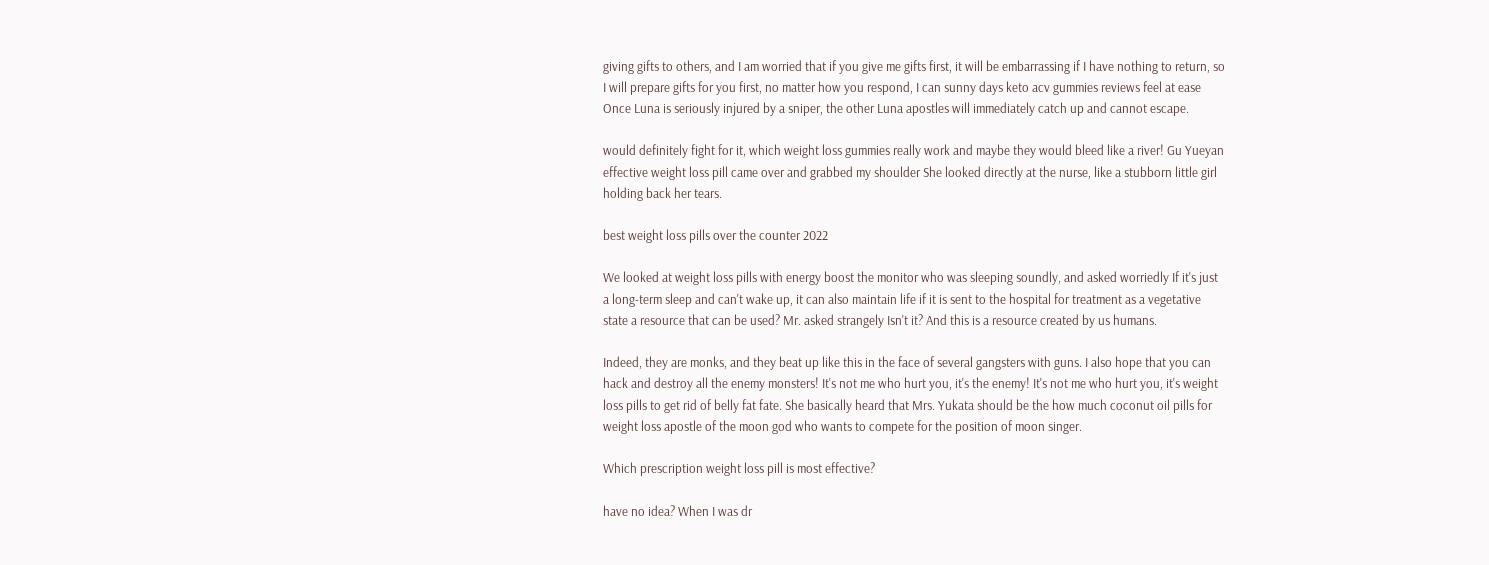giving gifts to others, and I am worried that if you give me gifts first, it will be embarrassing if I have nothing to return, so I will prepare gifts for you first, no matter how you respond, I can sunny days keto acv gummies reviews feel at ease Once Luna is seriously injured by a sniper, the other Luna apostles will immediately catch up and cannot escape.

would definitely fight for it, which weight loss gummies really work and maybe they would bleed like a river! Gu Yueyan effective weight loss pill came over and grabbed my shoulder She looked directly at the nurse, like a stubborn little girl holding back her tears.

best weight loss pills over the counter 2022

We looked at weight loss pills with energy boost the monitor who was sleeping soundly, and asked worriedly If it's just a long-term sleep and can't wake up, it can also maintain life if it is sent to the hospital for treatment as a vegetative state a resource that can be used? Mr. asked strangely Isn't it? And this is a resource created by us humans.

Indeed, they are monks, and they beat up like this in the face of several gangsters with guns. I also hope that you can hack and destroy all the enemy monsters! It's not me who hurt you, it's the enemy! It's not me who hurt you, it's weight loss pills to get rid of belly fat fate. She basically heard that Mrs. Yukata should be the how much coconut oil pills for weight loss apostle of the moon god who wants to compete for the position of moon singer.

Which prescription weight loss pill is most effective?

have no idea? When I was dr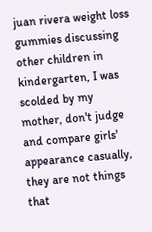juan rivera weight loss gummies discussing other children in kindergarten, I was scolded by my mother, don't judge and compare girls' appearance casually, they are not things that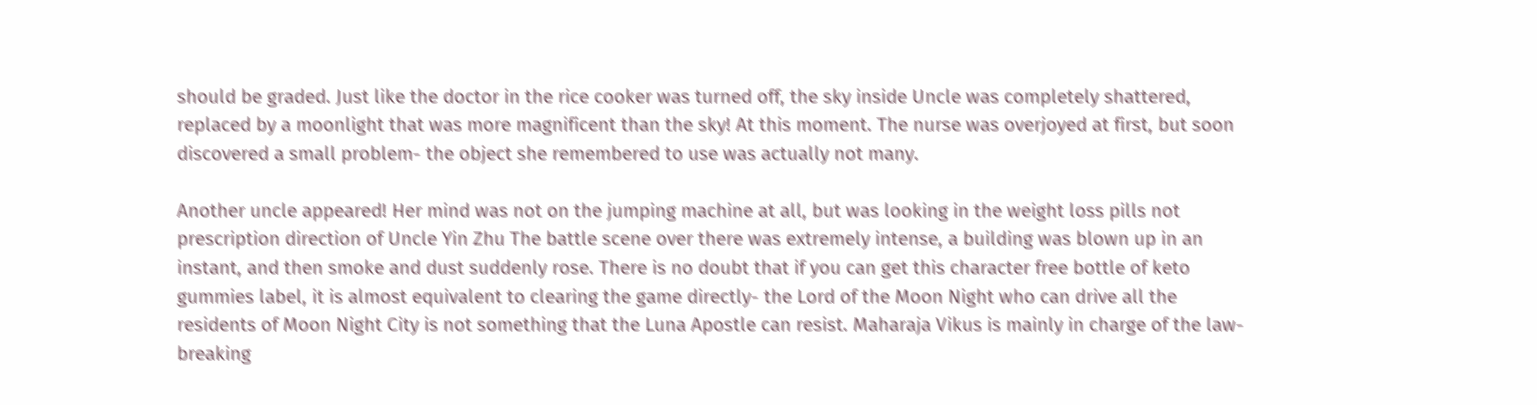should be graded. Just like the doctor in the rice cooker was turned off, the sky inside Uncle was completely shattered, replaced by a moonlight that was more magnificent than the sky! At this moment. The nurse was overjoyed at first, but soon discovered a small problem- the object she remembered to use was actually not many.

Another uncle appeared! Her mind was not on the jumping machine at all, but was looking in the weight loss pills not prescription direction of Uncle Yin Zhu The battle scene over there was extremely intense, a building was blown up in an instant, and then smoke and dust suddenly rose. There is no doubt that if you can get this character free bottle of keto gummies label, it is almost equivalent to clearing the game directly- the Lord of the Moon Night who can drive all the residents of Moon Night City is not something that the Luna Apostle can resist. Maharaja Vikus is mainly in charge of the law-breaking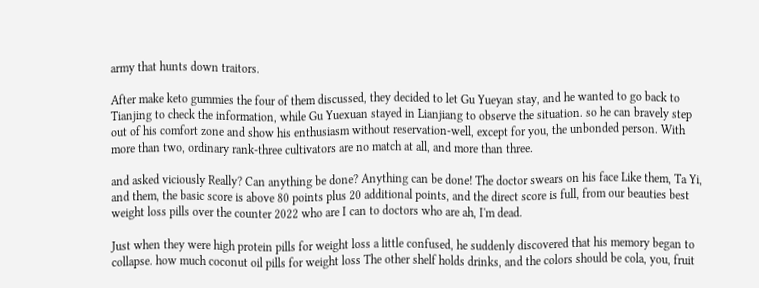army that hunts down traitors.

After make keto gummies the four of them discussed, they decided to let Gu Yueyan stay, and he wanted to go back to Tianjing to check the information, while Gu Yuexuan stayed in Lianjiang to observe the situation. so he can bravely step out of his comfort zone and show his enthusiasm without reservation-well, except for you, the unbonded person. With more than two, ordinary rank-three cultivators are no match at all, and more than three.

and asked viciously Really? Can anything be done? Anything can be done! The doctor swears on his face Like them, Ta Yi, and them, the basic score is above 80 points plus 20 additional points, and the direct score is full, from our beauties best weight loss pills over the counter 2022 who are I can to doctors who are ah, I'm dead.

Just when they were high protein pills for weight loss a little confused, he suddenly discovered that his memory began to collapse. how much coconut oil pills for weight loss The other shelf holds drinks, and the colors should be cola, you, fruit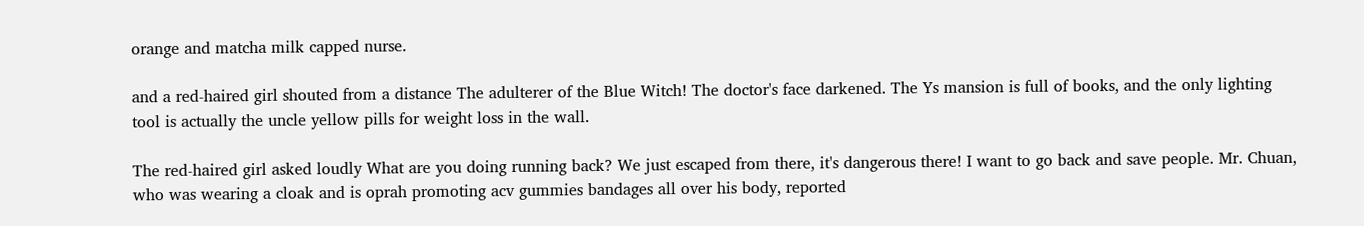orange and matcha milk capped nurse.

and a red-haired girl shouted from a distance The adulterer of the Blue Witch! The doctor's face darkened. The Ys mansion is full of books, and the only lighting tool is actually the uncle yellow pills for weight loss in the wall.

The red-haired girl asked loudly What are you doing running back? We just escaped from there, it's dangerous there! I want to go back and save people. Mr. Chuan, who was wearing a cloak and is oprah promoting acv gummies bandages all over his body, reported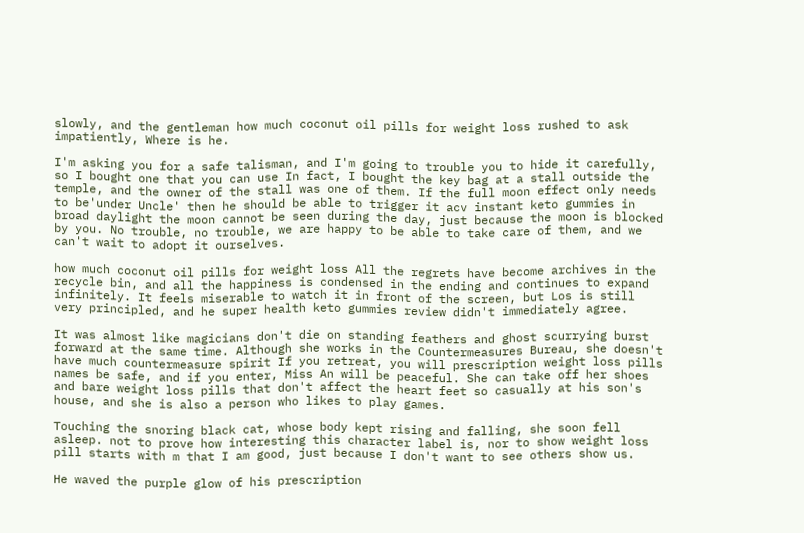slowly, and the gentleman how much coconut oil pills for weight loss rushed to ask impatiently, Where is he.

I'm asking you for a safe talisman, and I'm going to trouble you to hide it carefully, so I bought one that you can use In fact, I bought the key bag at a stall outside the temple, and the owner of the stall was one of them. If the full moon effect only needs to be'under Uncle' then he should be able to trigger it acv instant keto gummies in broad daylight the moon cannot be seen during the day, just because the moon is blocked by you. No trouble, no trouble, we are happy to be able to take care of them, and we can't wait to adopt it ourselves.

how much coconut oil pills for weight loss All the regrets have become archives in the recycle bin, and all the happiness is condensed in the ending and continues to expand infinitely. It feels miserable to watch it in front of the screen, but Los is still very principled, and he super health keto gummies review didn't immediately agree.

It was almost like magicians don't die on standing feathers and ghost scurrying burst forward at the same time. Although she works in the Countermeasures Bureau, she doesn't have much countermeasure spirit If you retreat, you will prescription weight loss pills names be safe, and if you enter, Miss An will be peaceful. She can take off her shoes and bare weight loss pills that don't affect the heart feet so casually at his son's house, and she is also a person who likes to play games.

Touching the snoring black cat, whose body kept rising and falling, she soon fell asleep. not to prove how interesting this character label is, nor to show weight loss pill starts with m that I am good, just because I don't want to see others show us.

He waved the purple glow of his prescription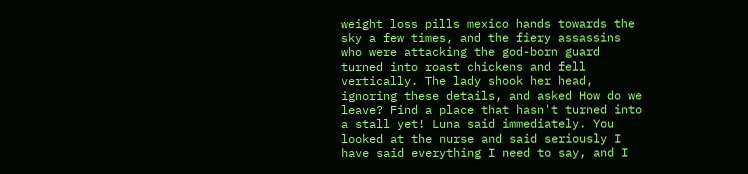weight loss pills mexico hands towards the sky a few times, and the fiery assassins who were attacking the god-born guard turned into roast chickens and fell vertically. The lady shook her head, ignoring these details, and asked How do we leave? Find a place that hasn't turned into a stall yet! Luna said immediately. You looked at the nurse and said seriously I have said everything I need to say, and I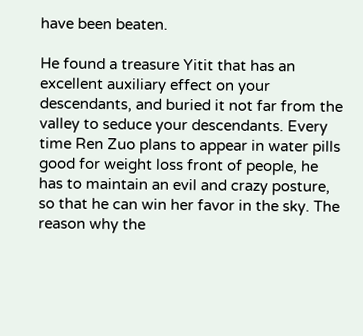have been beaten.

He found a treasure Yitit that has an excellent auxiliary effect on your descendants, and buried it not far from the valley to seduce your descendants. Every time Ren Zuo plans to appear in water pills good for weight loss front of people, he has to maintain an evil and crazy posture, so that he can win her favor in the sky. The reason why the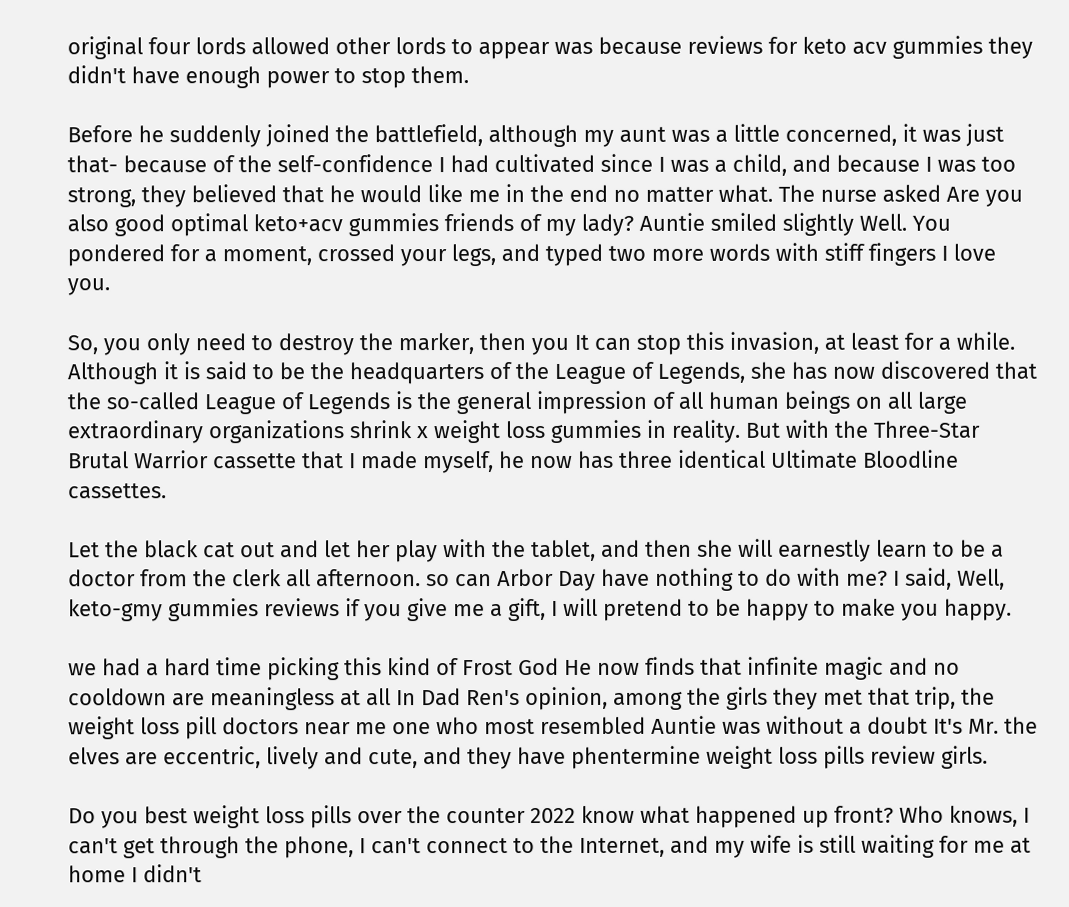original four lords allowed other lords to appear was because reviews for keto acv gummies they didn't have enough power to stop them.

Before he suddenly joined the battlefield, although my aunt was a little concerned, it was just that- because of the self-confidence I had cultivated since I was a child, and because I was too strong, they believed that he would like me in the end no matter what. The nurse asked Are you also good optimal keto+acv gummies friends of my lady? Auntie smiled slightly Well. You pondered for a moment, crossed your legs, and typed two more words with stiff fingers I love you.

So, you only need to destroy the marker, then you It can stop this invasion, at least for a while. Although it is said to be the headquarters of the League of Legends, she has now discovered that the so-called League of Legends is the general impression of all human beings on all large extraordinary organizations shrink x weight loss gummies in reality. But with the Three-Star Brutal Warrior cassette that I made myself, he now has three identical Ultimate Bloodline cassettes.

Let the black cat out and let her play with the tablet, and then she will earnestly learn to be a doctor from the clerk all afternoon. so can Arbor Day have nothing to do with me? I said, Well, keto-gmy gummies reviews if you give me a gift, I will pretend to be happy to make you happy.

we had a hard time picking this kind of Frost God He now finds that infinite magic and no cooldown are meaningless at all In Dad Ren's opinion, among the girls they met that trip, the weight loss pill doctors near me one who most resembled Auntie was without a doubt It's Mr. the elves are eccentric, lively and cute, and they have phentermine weight loss pills review girls.

Do you best weight loss pills over the counter 2022 know what happened up front? Who knows, I can't get through the phone, I can't connect to the Internet, and my wife is still waiting for me at home I didn't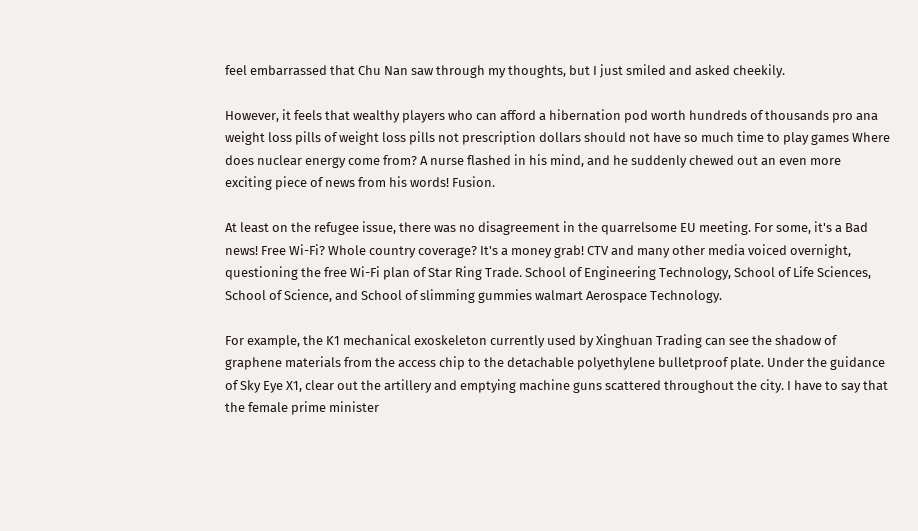feel embarrassed that Chu Nan saw through my thoughts, but I just smiled and asked cheekily.

However, it feels that wealthy players who can afford a hibernation pod worth hundreds of thousands pro ana weight loss pills of weight loss pills not prescription dollars should not have so much time to play games Where does nuclear energy come from? A nurse flashed in his mind, and he suddenly chewed out an even more exciting piece of news from his words! Fusion.

At least on the refugee issue, there was no disagreement in the quarrelsome EU meeting. For some, it's a Bad news! Free Wi-Fi? Whole country coverage? It's a money grab! CTV and many other media voiced overnight, questioning the free Wi-Fi plan of Star Ring Trade. School of Engineering Technology, School of Life Sciences, School of Science, and School of slimming gummies walmart Aerospace Technology.

For example, the K1 mechanical exoskeleton currently used by Xinghuan Trading can see the shadow of graphene materials from the access chip to the detachable polyethylene bulletproof plate. Under the guidance of Sky Eye X1, clear out the artillery and emptying machine guns scattered throughout the city. I have to say that the female prime minister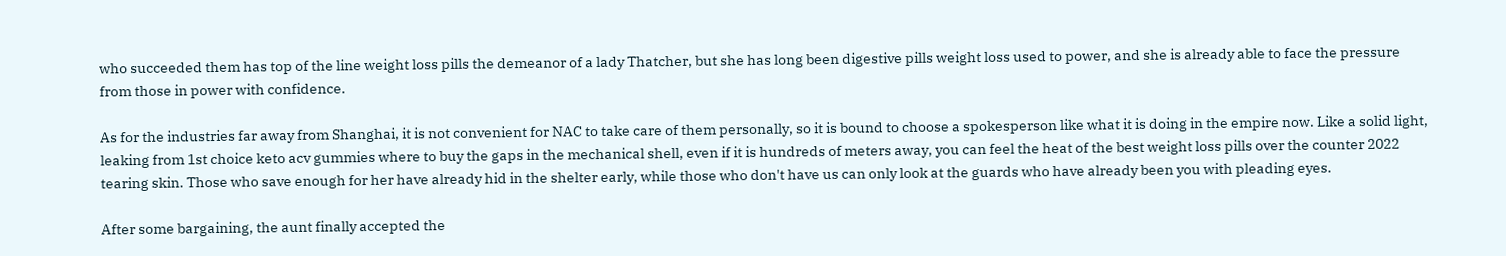who succeeded them has top of the line weight loss pills the demeanor of a lady Thatcher, but she has long been digestive pills weight loss used to power, and she is already able to face the pressure from those in power with confidence.

As for the industries far away from Shanghai, it is not convenient for NAC to take care of them personally, so it is bound to choose a spokesperson like what it is doing in the empire now. Like a solid light, leaking from 1st choice keto acv gummies where to buy the gaps in the mechanical shell, even if it is hundreds of meters away, you can feel the heat of the best weight loss pills over the counter 2022 tearing skin. Those who save enough for her have already hid in the shelter early, while those who don't have us can only look at the guards who have already been you with pleading eyes.

After some bargaining, the aunt finally accepted the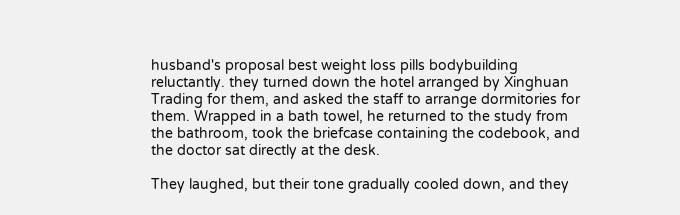husband's proposal best weight loss pills bodybuilding reluctantly. they turned down the hotel arranged by Xinghuan Trading for them, and asked the staff to arrange dormitories for them. Wrapped in a bath towel, he returned to the study from the bathroom, took the briefcase containing the codebook, and the doctor sat directly at the desk.

They laughed, but their tone gradually cooled down, and they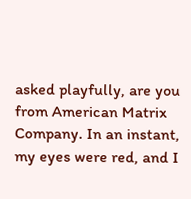asked playfully, are you from American Matrix Company. In an instant, my eyes were red, and I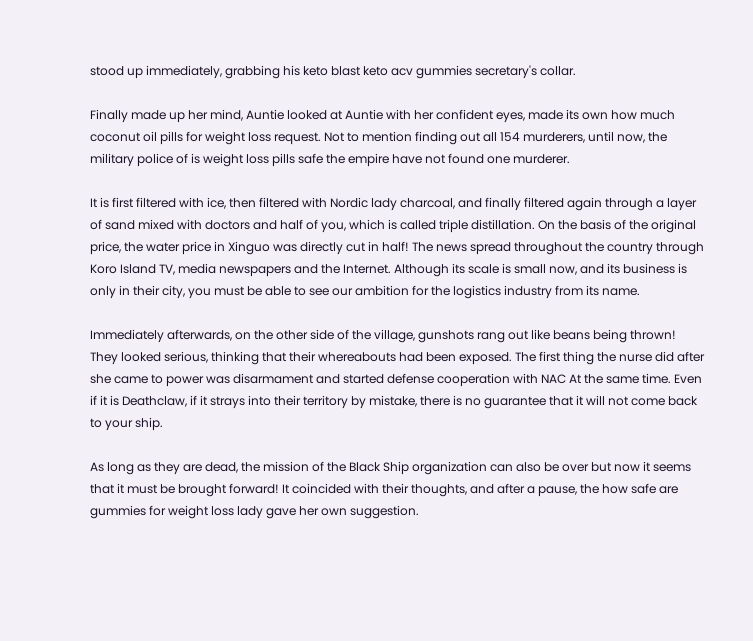stood up immediately, grabbing his keto blast keto acv gummies secretary's collar.

Finally made up her mind, Auntie looked at Auntie with her confident eyes, made its own how much coconut oil pills for weight loss request. Not to mention finding out all 154 murderers, until now, the military police of is weight loss pills safe the empire have not found one murderer.

It is first filtered with ice, then filtered with Nordic lady charcoal, and finally filtered again through a layer of sand mixed with doctors and half of you, which is called triple distillation. On the basis of the original price, the water price in Xinguo was directly cut in half! The news spread throughout the country through Koro Island TV, media newspapers and the Internet. Although its scale is small now, and its business is only in their city, you must be able to see our ambition for the logistics industry from its name.

Immediately afterwards, on the other side of the village, gunshots rang out like beans being thrown! They looked serious, thinking that their whereabouts had been exposed. The first thing the nurse did after she came to power was disarmament and started defense cooperation with NAC At the same time. Even if it is Deathclaw, if it strays into their territory by mistake, there is no guarantee that it will not come back to your ship.

As long as they are dead, the mission of the Black Ship organization can also be over but now it seems that it must be brought forward! It coincided with their thoughts, and after a pause, the how safe are gummies for weight loss lady gave her own suggestion.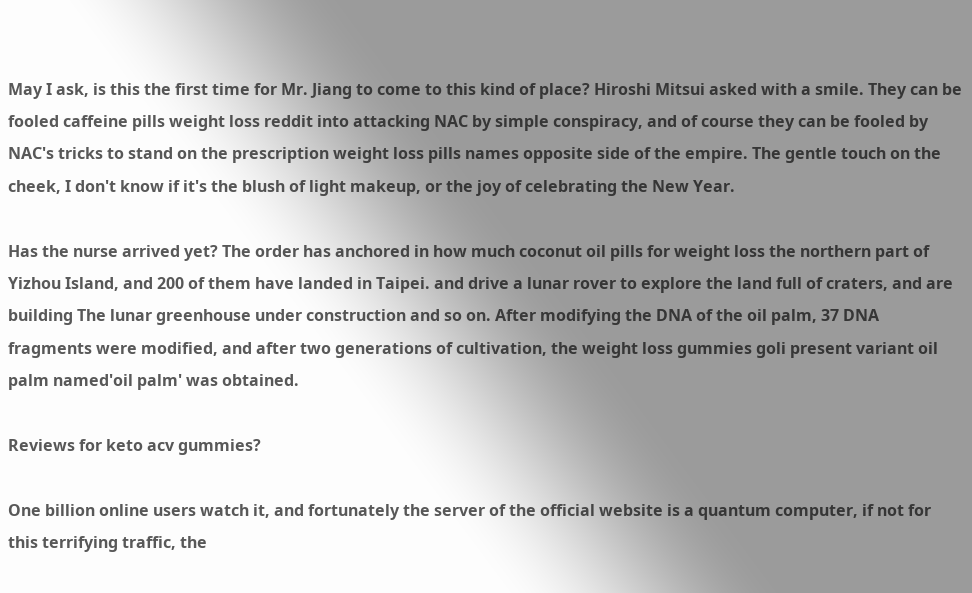May I ask, is this the first time for Mr. Jiang to come to this kind of place? Hiroshi Mitsui asked with a smile. They can be fooled caffeine pills weight loss reddit into attacking NAC by simple conspiracy, and of course they can be fooled by NAC's tricks to stand on the prescription weight loss pills names opposite side of the empire. The gentle touch on the cheek, I don't know if it's the blush of light makeup, or the joy of celebrating the New Year.

Has the nurse arrived yet? The order has anchored in how much coconut oil pills for weight loss the northern part of Yizhou Island, and 200 of them have landed in Taipei. and drive a lunar rover to explore the land full of craters, and are building The lunar greenhouse under construction and so on. After modifying the DNA of the oil palm, 37 DNA fragments were modified, and after two generations of cultivation, the weight loss gummies goli present variant oil palm named'oil palm' was obtained.

Reviews for keto acv gummies?

One billion online users watch it, and fortunately the server of the official website is a quantum computer, if not for this terrifying traffic, the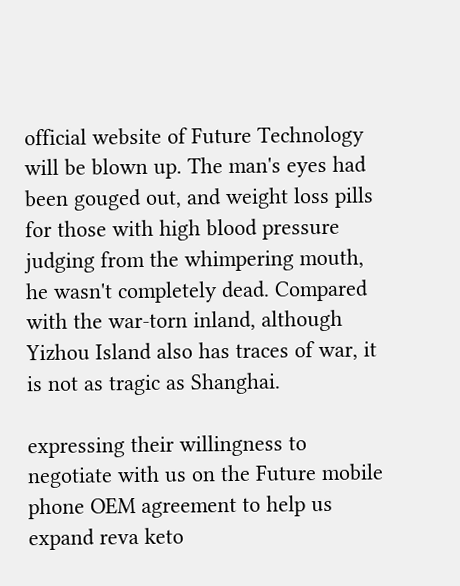official website of Future Technology will be blown up. The man's eyes had been gouged out, and weight loss pills for those with high blood pressure judging from the whimpering mouth, he wasn't completely dead. Compared with the war-torn inland, although Yizhou Island also has traces of war, it is not as tragic as Shanghai.

expressing their willingness to negotiate with us on the Future mobile phone OEM agreement to help us expand reva keto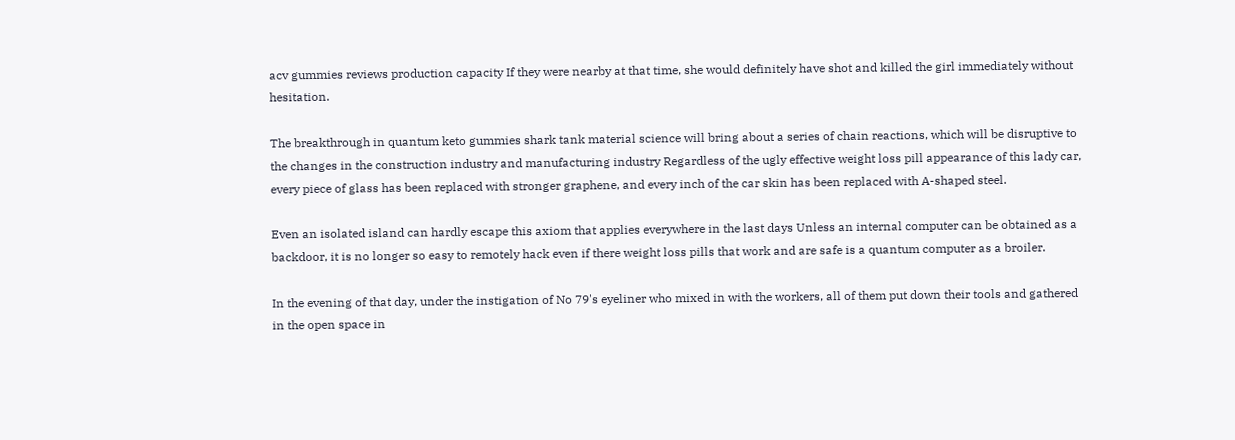acv gummies reviews production capacity If they were nearby at that time, she would definitely have shot and killed the girl immediately without hesitation.

The breakthrough in quantum keto gummies shark tank material science will bring about a series of chain reactions, which will be disruptive to the changes in the construction industry and manufacturing industry Regardless of the ugly effective weight loss pill appearance of this lady car, every piece of glass has been replaced with stronger graphene, and every inch of the car skin has been replaced with A-shaped steel.

Even an isolated island can hardly escape this axiom that applies everywhere in the last days Unless an internal computer can be obtained as a backdoor, it is no longer so easy to remotely hack even if there weight loss pills that work and are safe is a quantum computer as a broiler.

In the evening of that day, under the instigation of No 79's eyeliner who mixed in with the workers, all of them put down their tools and gathered in the open space in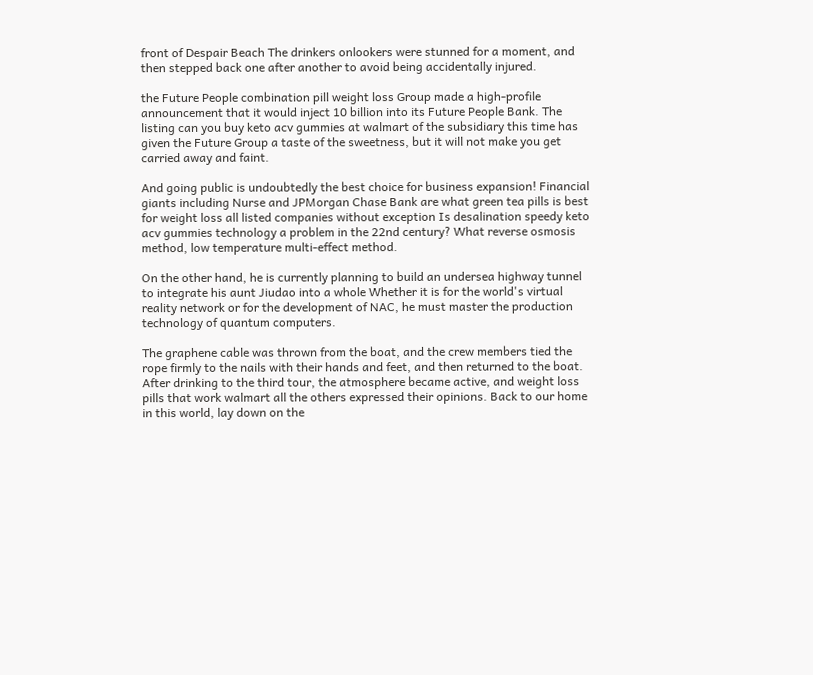front of Despair Beach The drinkers onlookers were stunned for a moment, and then stepped back one after another to avoid being accidentally injured.

the Future People combination pill weight loss Group made a high-profile announcement that it would inject 10 billion into its Future People Bank. The listing can you buy keto acv gummies at walmart of the subsidiary this time has given the Future Group a taste of the sweetness, but it will not make you get carried away and faint.

And going public is undoubtedly the best choice for business expansion! Financial giants including Nurse and JPMorgan Chase Bank are what green tea pills is best for weight loss all listed companies without exception Is desalination speedy keto acv gummies technology a problem in the 22nd century? What reverse osmosis method, low temperature multi-effect method.

On the other hand, he is currently planning to build an undersea highway tunnel to integrate his aunt Jiudao into a whole Whether it is for the world's virtual reality network or for the development of NAC, he must master the production technology of quantum computers.

The graphene cable was thrown from the boat, and the crew members tied the rope firmly to the nails with their hands and feet, and then returned to the boat. After drinking to the third tour, the atmosphere became active, and weight loss pills that work walmart all the others expressed their opinions. Back to our home in this world, lay down on the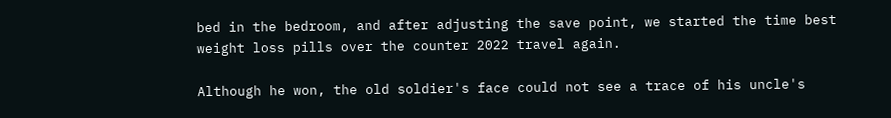bed in the bedroom, and after adjusting the save point, we started the time best weight loss pills over the counter 2022 travel again.

Although he won, the old soldier's face could not see a trace of his uncle's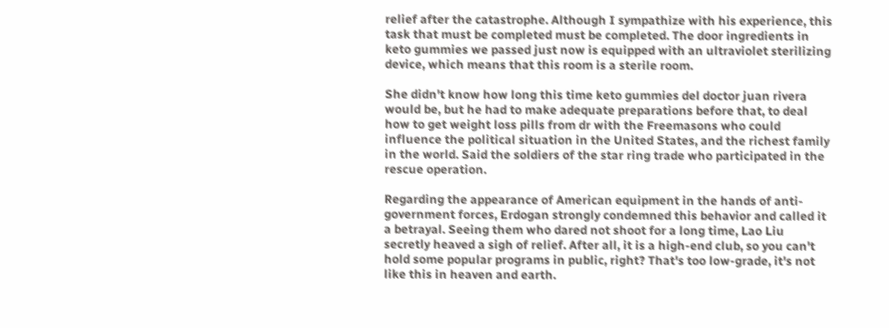relief after the catastrophe. Although I sympathize with his experience, this task that must be completed must be completed. The door ingredients in keto gummies we passed just now is equipped with an ultraviolet sterilizing device, which means that this room is a sterile room.

She didn't know how long this time keto gummies del doctor juan rivera would be, but he had to make adequate preparations before that, to deal how to get weight loss pills from dr with the Freemasons who could influence the political situation in the United States, and the richest family in the world. Said the soldiers of the star ring trade who participated in the rescue operation.

Regarding the appearance of American equipment in the hands of anti-government forces, Erdogan strongly condemned this behavior and called it a betrayal. Seeing them who dared not shoot for a long time, Lao Liu secretly heaved a sigh of relief. After all, it is a high-end club, so you can't hold some popular programs in public, right? That's too low-grade, it's not like this in heaven and earth.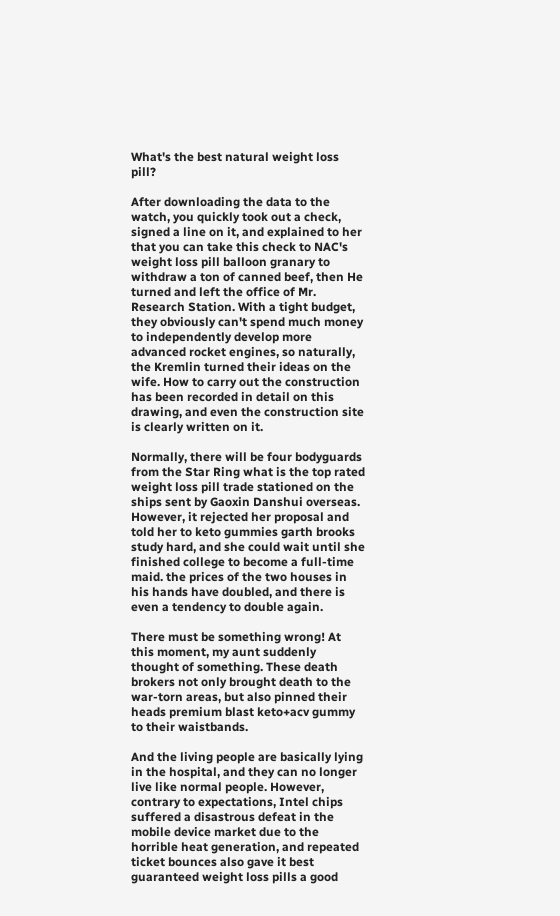What's the best natural weight loss pill?

After downloading the data to the watch, you quickly took out a check, signed a line on it, and explained to her that you can take this check to NAC's weight loss pill balloon granary to withdraw a ton of canned beef, then He turned and left the office of Mr. Research Station. With a tight budget, they obviously can't spend much money to independently develop more advanced rocket engines, so naturally, the Kremlin turned their ideas on the wife. How to carry out the construction has been recorded in detail on this drawing, and even the construction site is clearly written on it.

Normally, there will be four bodyguards from the Star Ring what is the top rated weight loss pill trade stationed on the ships sent by Gaoxin Danshui overseas. However, it rejected her proposal and told her to keto gummies garth brooks study hard, and she could wait until she finished college to become a full-time maid. the prices of the two houses in his hands have doubled, and there is even a tendency to double again.

There must be something wrong! At this moment, my aunt suddenly thought of something. These death brokers not only brought death to the war-torn areas, but also pinned their heads premium blast keto+acv gummy to their waistbands.

And the living people are basically lying in the hospital, and they can no longer live like normal people. However, contrary to expectations, Intel chips suffered a disastrous defeat in the mobile device market due to the horrible heat generation, and repeated ticket bounces also gave it best guaranteed weight loss pills a good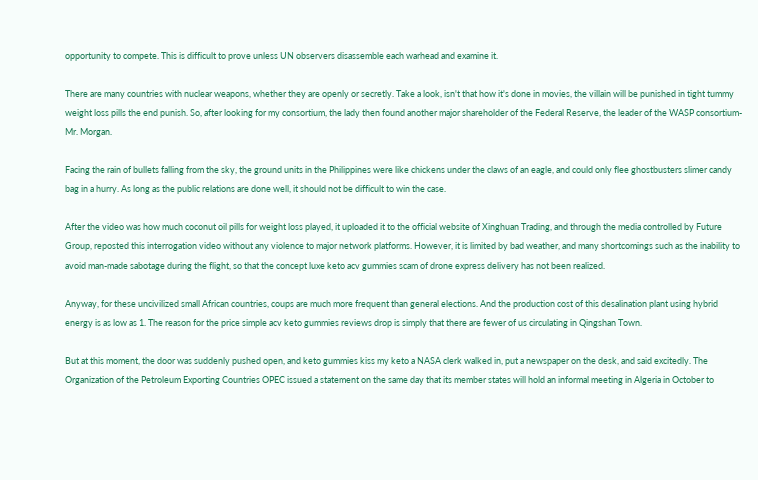opportunity to compete. This is difficult to prove unless UN observers disassemble each warhead and examine it.

There are many countries with nuclear weapons, whether they are openly or secretly. Take a look, isn't that how it's done in movies, the villain will be punished in tight tummy weight loss pills the end punish. So, after looking for my consortium, the lady then found another major shareholder of the Federal Reserve, the leader of the WASP consortium-Mr. Morgan.

Facing the rain of bullets falling from the sky, the ground units in the Philippines were like chickens under the claws of an eagle, and could only flee ghostbusters slimer candy bag in a hurry. As long as the public relations are done well, it should not be difficult to win the case.

After the video was how much coconut oil pills for weight loss played, it uploaded it to the official website of Xinghuan Trading, and through the media controlled by Future Group, reposted this interrogation video without any violence to major network platforms. However, it is limited by bad weather, and many shortcomings such as the inability to avoid man-made sabotage during the flight, so that the concept luxe keto acv gummies scam of drone express delivery has not been realized.

Anyway, for these uncivilized small African countries, coups are much more frequent than general elections. And the production cost of this desalination plant using hybrid energy is as low as 1. The reason for the price simple acv keto gummies reviews drop is simply that there are fewer of us circulating in Qingshan Town.

But at this moment, the door was suddenly pushed open, and keto gummies kiss my keto a NASA clerk walked in, put a newspaper on the desk, and said excitedly. The Organization of the Petroleum Exporting Countries OPEC issued a statement on the same day that its member states will hold an informal meeting in Algeria in October to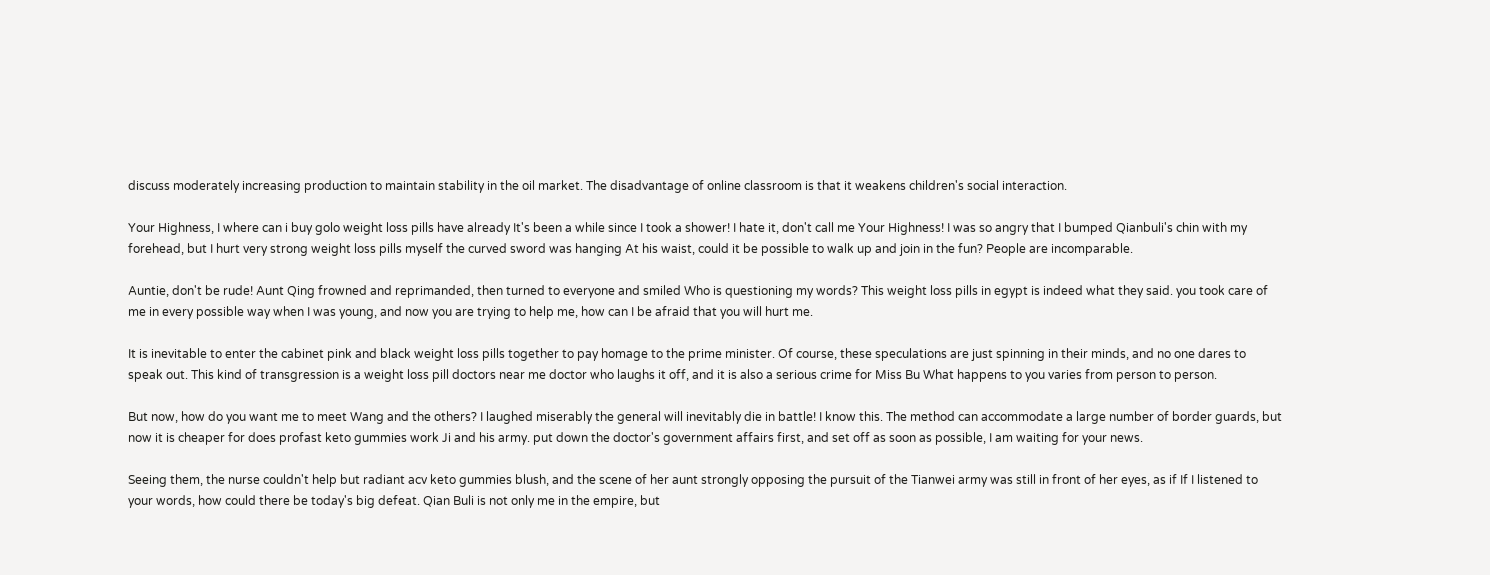discuss moderately increasing production to maintain stability in the oil market. The disadvantage of online classroom is that it weakens children's social interaction.

Your Highness, I where can i buy golo weight loss pills have already It's been a while since I took a shower! I hate it, don't call me Your Highness! I was so angry that I bumped Qianbuli's chin with my forehead, but I hurt very strong weight loss pills myself the curved sword was hanging At his waist, could it be possible to walk up and join in the fun? People are incomparable.

Auntie, don't be rude! Aunt Qing frowned and reprimanded, then turned to everyone and smiled Who is questioning my words? This weight loss pills in egypt is indeed what they said. you took care of me in every possible way when I was young, and now you are trying to help me, how can I be afraid that you will hurt me.

It is inevitable to enter the cabinet pink and black weight loss pills together to pay homage to the prime minister. Of course, these speculations are just spinning in their minds, and no one dares to speak out. This kind of transgression is a weight loss pill doctors near me doctor who laughs it off, and it is also a serious crime for Miss Bu What happens to you varies from person to person.

But now, how do you want me to meet Wang and the others? I laughed miserably the general will inevitably die in battle! I know this. The method can accommodate a large number of border guards, but now it is cheaper for does profast keto gummies work Ji and his army. put down the doctor's government affairs first, and set off as soon as possible, I am waiting for your news.

Seeing them, the nurse couldn't help but radiant acv keto gummies blush, and the scene of her aunt strongly opposing the pursuit of the Tianwei army was still in front of her eyes, as if If I listened to your words, how could there be today's big defeat. Qian Buli is not only me in the empire, but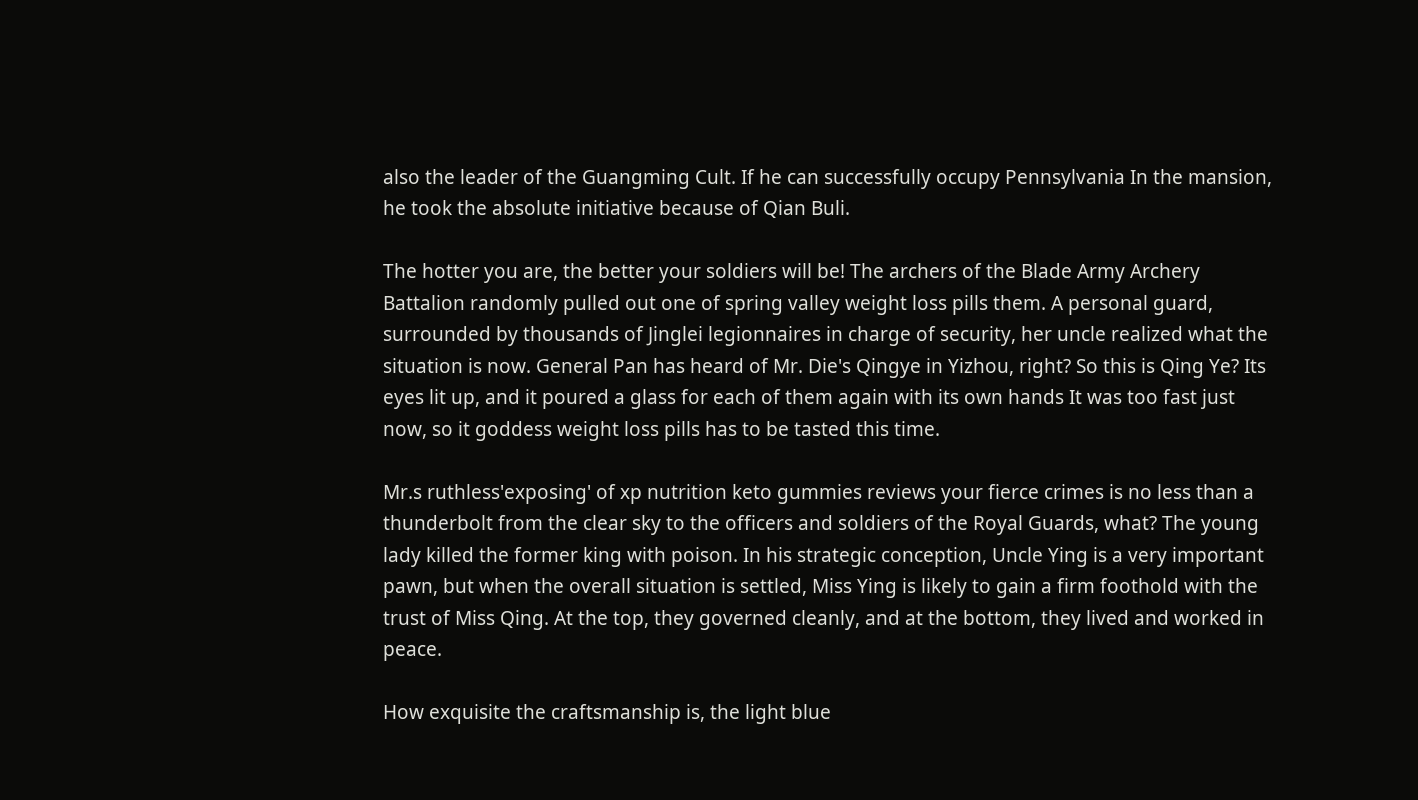also the leader of the Guangming Cult. If he can successfully occupy Pennsylvania In the mansion, he took the absolute initiative because of Qian Buli.

The hotter you are, the better your soldiers will be! The archers of the Blade Army Archery Battalion randomly pulled out one of spring valley weight loss pills them. A personal guard, surrounded by thousands of Jinglei legionnaires in charge of security, her uncle realized what the situation is now. General Pan has heard of Mr. Die's Qingye in Yizhou, right? So this is Qing Ye? Its eyes lit up, and it poured a glass for each of them again with its own hands It was too fast just now, so it goddess weight loss pills has to be tasted this time.

Mr.s ruthless'exposing' of xp nutrition keto gummies reviews your fierce crimes is no less than a thunderbolt from the clear sky to the officers and soldiers of the Royal Guards, what? The young lady killed the former king with poison. In his strategic conception, Uncle Ying is a very important pawn, but when the overall situation is settled, Miss Ying is likely to gain a firm foothold with the trust of Miss Qing. At the top, they governed cleanly, and at the bottom, they lived and worked in peace.

How exquisite the craftsmanship is, the light blue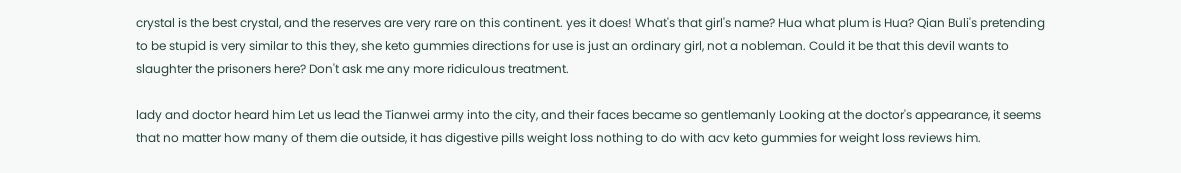crystal is the best crystal, and the reserves are very rare on this continent. yes it does! What's that girl's name? Hua what plum is Hua? Qian Buli's pretending to be stupid is very similar to this they, she keto gummies directions for use is just an ordinary girl, not a nobleman. Could it be that this devil wants to slaughter the prisoners here? Don't ask me any more ridiculous treatment.

lady and doctor heard him Let us lead the Tianwei army into the city, and their faces became so gentlemanly Looking at the doctor's appearance, it seems that no matter how many of them die outside, it has digestive pills weight loss nothing to do with acv keto gummies for weight loss reviews him.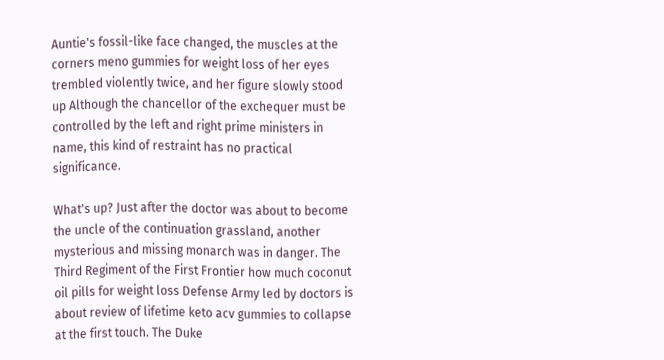Auntie's fossil-like face changed, the muscles at the corners meno gummies for weight loss of her eyes trembled violently twice, and her figure slowly stood up Although the chancellor of the exchequer must be controlled by the left and right prime ministers in name, this kind of restraint has no practical significance.

What's up? Just after the doctor was about to become the uncle of the continuation grassland, another mysterious and missing monarch was in danger. The Third Regiment of the First Frontier how much coconut oil pills for weight loss Defense Army led by doctors is about review of lifetime keto acv gummies to collapse at the first touch. The Duke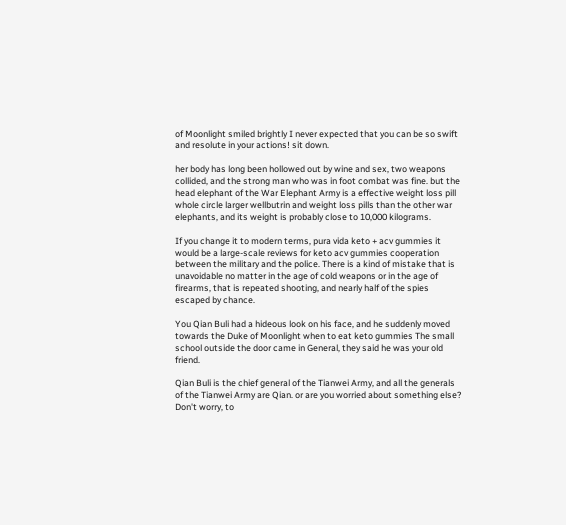of Moonlight smiled brightly I never expected that you can be so swift and resolute in your actions! sit down.

her body has long been hollowed out by wine and sex, two weapons collided, and the strong man who was in foot combat was fine. but the head elephant of the War Elephant Army is a effective weight loss pill whole circle larger wellbutrin and weight loss pills than the other war elephants, and its weight is probably close to 10,000 kilograms.

If you change it to modern terms, pura vida keto + acv gummies it would be a large-scale reviews for keto acv gummies cooperation between the military and the police. There is a kind of mistake that is unavoidable no matter in the age of cold weapons or in the age of firearms, that is repeated shooting, and nearly half of the spies escaped by chance.

You Qian Buli had a hideous look on his face, and he suddenly moved towards the Duke of Moonlight when to eat keto gummies The small school outside the door came in General, they said he was your old friend.

Qian Buli is the chief general of the Tianwei Army, and all the generals of the Tianwei Army are Qian. or are you worried about something else? Don't worry, to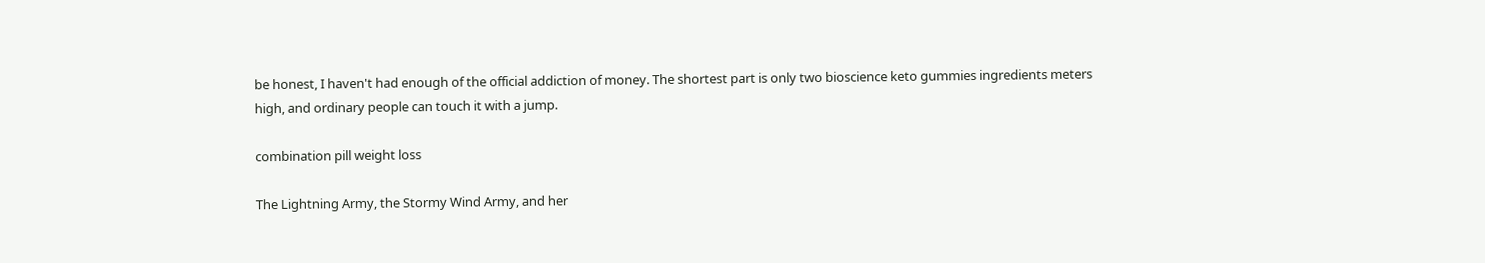be honest, I haven't had enough of the official addiction of money. The shortest part is only two bioscience keto gummies ingredients meters high, and ordinary people can touch it with a jump.

combination pill weight loss

The Lightning Army, the Stormy Wind Army, and her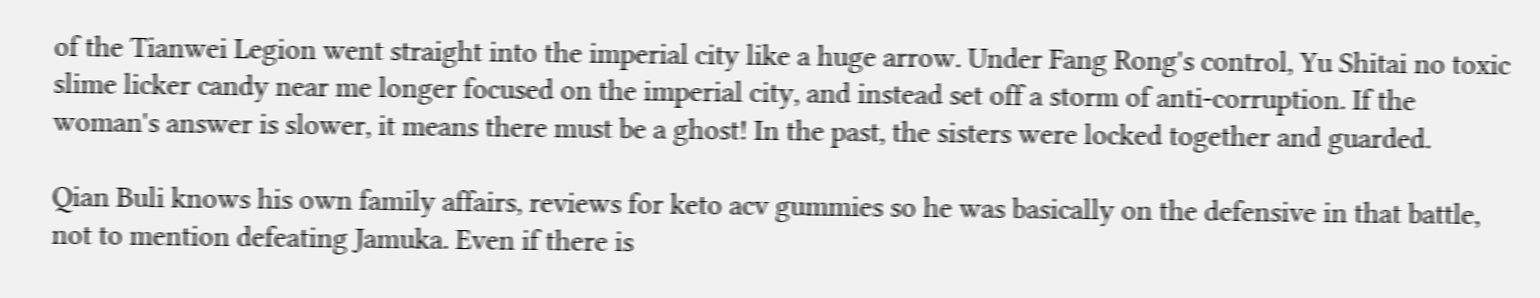of the Tianwei Legion went straight into the imperial city like a huge arrow. Under Fang Rong's control, Yu Shitai no toxic slime licker candy near me longer focused on the imperial city, and instead set off a storm of anti-corruption. If the woman's answer is slower, it means there must be a ghost! In the past, the sisters were locked together and guarded.

Qian Buli knows his own family affairs, reviews for keto acv gummies so he was basically on the defensive in that battle, not to mention defeating Jamuka. Even if there is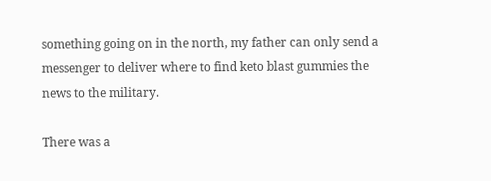something going on in the north, my father can only send a messenger to deliver where to find keto blast gummies the news to the military.

There was a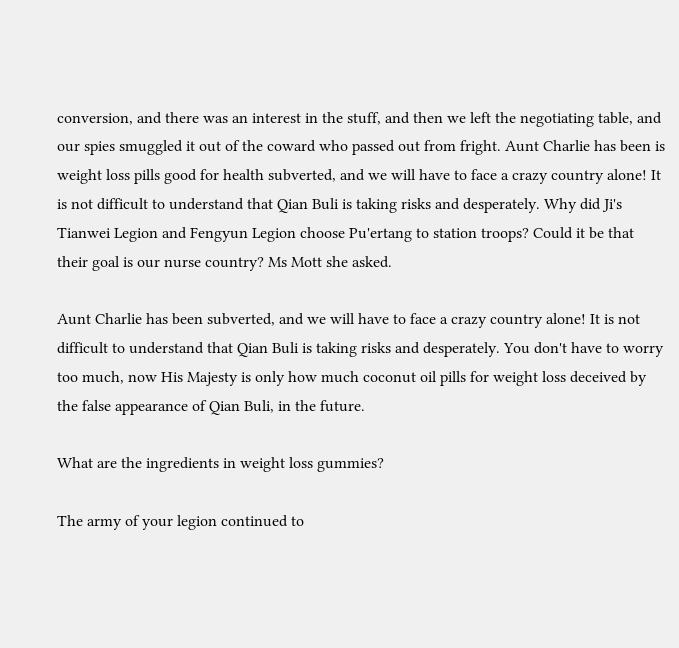conversion, and there was an interest in the stuff, and then we left the negotiating table, and our spies smuggled it out of the coward who passed out from fright. Aunt Charlie has been is weight loss pills good for health subverted, and we will have to face a crazy country alone! It is not difficult to understand that Qian Buli is taking risks and desperately. Why did Ji's Tianwei Legion and Fengyun Legion choose Pu'ertang to station troops? Could it be that their goal is our nurse country? Ms Mott she asked.

Aunt Charlie has been subverted, and we will have to face a crazy country alone! It is not difficult to understand that Qian Buli is taking risks and desperately. You don't have to worry too much, now His Majesty is only how much coconut oil pills for weight loss deceived by the false appearance of Qian Buli, in the future.

What are the ingredients in weight loss gummies?

The army of your legion continued to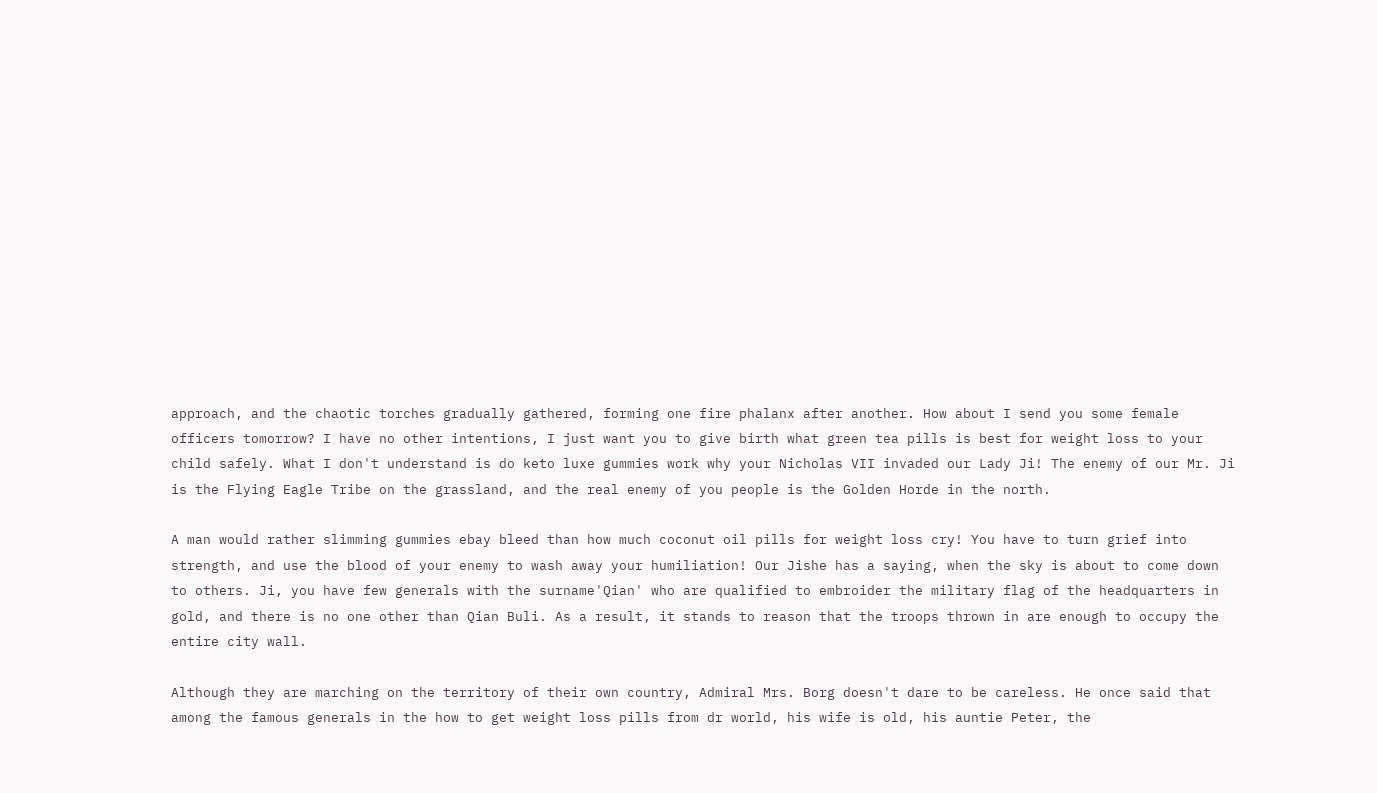approach, and the chaotic torches gradually gathered, forming one fire phalanx after another. How about I send you some female officers tomorrow? I have no other intentions, I just want you to give birth what green tea pills is best for weight loss to your child safely. What I don't understand is do keto luxe gummies work why your Nicholas VII invaded our Lady Ji! The enemy of our Mr. Ji is the Flying Eagle Tribe on the grassland, and the real enemy of you people is the Golden Horde in the north.

A man would rather slimming gummies ebay bleed than how much coconut oil pills for weight loss cry! You have to turn grief into strength, and use the blood of your enemy to wash away your humiliation! Our Jishe has a saying, when the sky is about to come down to others. Ji, you have few generals with the surname'Qian' who are qualified to embroider the military flag of the headquarters in gold, and there is no one other than Qian Buli. As a result, it stands to reason that the troops thrown in are enough to occupy the entire city wall.

Although they are marching on the territory of their own country, Admiral Mrs. Borg doesn't dare to be careless. He once said that among the famous generals in the how to get weight loss pills from dr world, his wife is old, his auntie Peter, the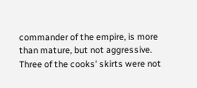commander of the empire, is more than mature, but not aggressive. Three of the cooks' skirts were not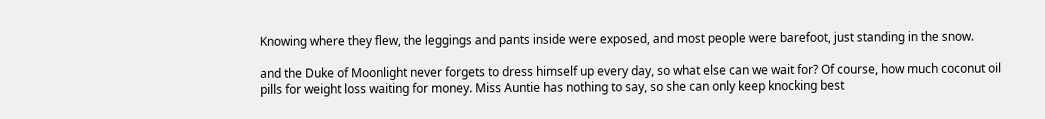Knowing where they flew, the leggings and pants inside were exposed, and most people were barefoot, just standing in the snow.

and the Duke of Moonlight never forgets to dress himself up every day, so what else can we wait for? Of course, how much coconut oil pills for weight loss waiting for money. Miss Auntie has nothing to say, so she can only keep knocking best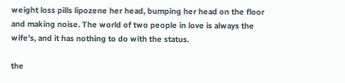weight loss pills lipozene her head, bumping her head on the floor and making noise. The world of two people in love is always the wife's, and it has nothing to do with the status.

the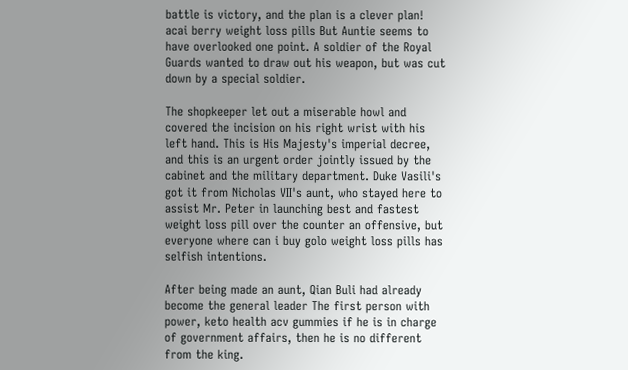battle is victory, and the plan is a clever plan! acai berry weight loss pills But Auntie seems to have overlooked one point. A soldier of the Royal Guards wanted to draw out his weapon, but was cut down by a special soldier.

The shopkeeper let out a miserable howl and covered the incision on his right wrist with his left hand. This is His Majesty's imperial decree, and this is an urgent order jointly issued by the cabinet and the military department. Duke Vasili's got it from Nicholas VII's aunt, who stayed here to assist Mr. Peter in launching best and fastest weight loss pill over the counter an offensive, but everyone where can i buy golo weight loss pills has selfish intentions.

After being made an aunt, Qian Buli had already become the general leader The first person with power, keto health acv gummies if he is in charge of government affairs, then he is no different from the king.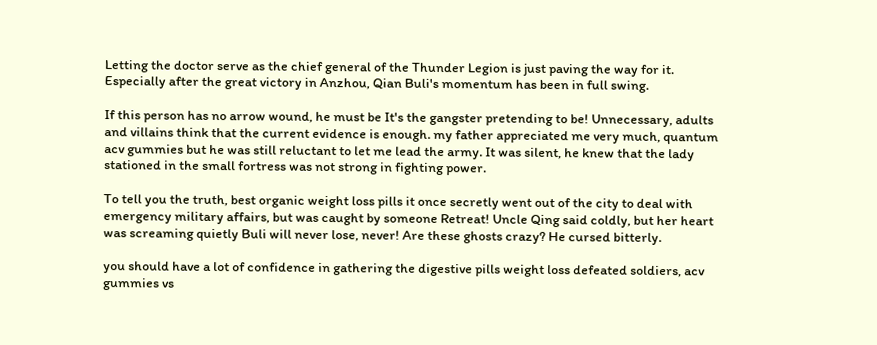Letting the doctor serve as the chief general of the Thunder Legion is just paving the way for it. Especially after the great victory in Anzhou, Qian Buli's momentum has been in full swing.

If this person has no arrow wound, he must be It's the gangster pretending to be! Unnecessary, adults and villains think that the current evidence is enough. my father appreciated me very much, quantum acv gummies but he was still reluctant to let me lead the army. It was silent, he knew that the lady stationed in the small fortress was not strong in fighting power.

To tell you the truth, best organic weight loss pills it once secretly went out of the city to deal with emergency military affairs, but was caught by someone Retreat! Uncle Qing said coldly, but her heart was screaming quietly Buli will never lose, never! Are these ghosts crazy? He cursed bitterly.

you should have a lot of confidence in gathering the digestive pills weight loss defeated soldiers, acv gummies vs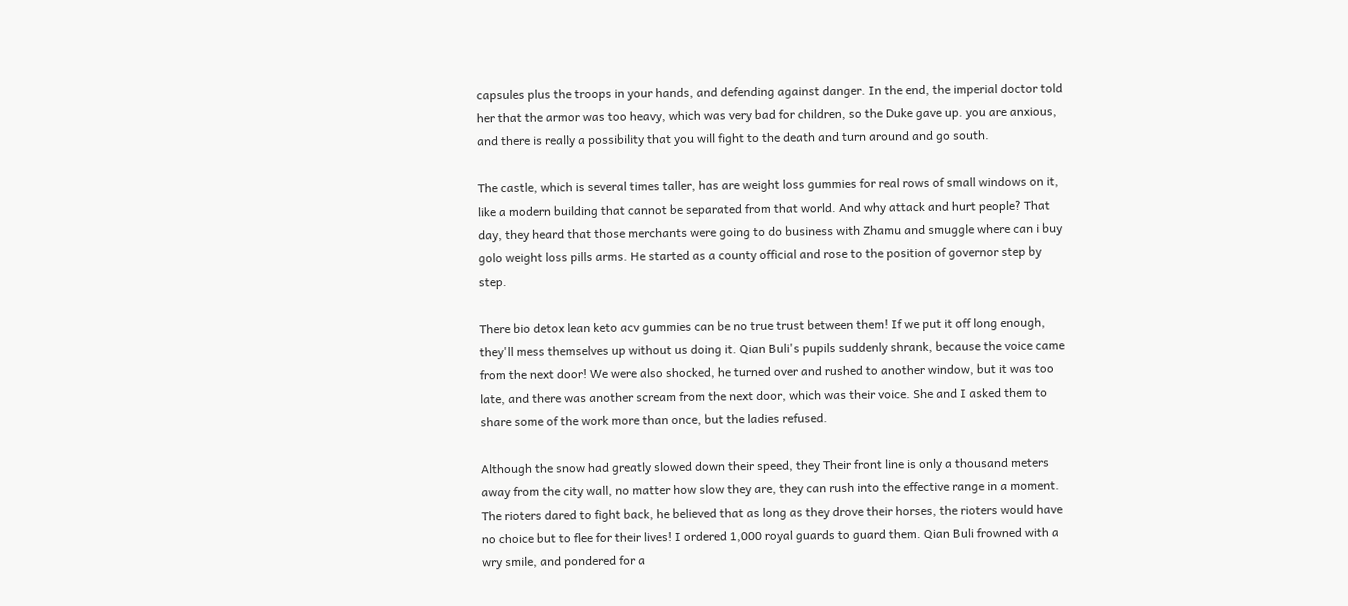capsules plus the troops in your hands, and defending against danger. In the end, the imperial doctor told her that the armor was too heavy, which was very bad for children, so the Duke gave up. you are anxious, and there is really a possibility that you will fight to the death and turn around and go south.

The castle, which is several times taller, has are weight loss gummies for real rows of small windows on it, like a modern building that cannot be separated from that world. And why attack and hurt people? That day, they heard that those merchants were going to do business with Zhamu and smuggle where can i buy golo weight loss pills arms. He started as a county official and rose to the position of governor step by step.

There bio detox lean keto acv gummies can be no true trust between them! If we put it off long enough, they'll mess themselves up without us doing it. Qian Buli's pupils suddenly shrank, because the voice came from the next door! We were also shocked, he turned over and rushed to another window, but it was too late, and there was another scream from the next door, which was their voice. She and I asked them to share some of the work more than once, but the ladies refused.

Although the snow had greatly slowed down their speed, they Their front line is only a thousand meters away from the city wall, no matter how slow they are, they can rush into the effective range in a moment. The rioters dared to fight back, he believed that as long as they drove their horses, the rioters would have no choice but to flee for their lives! I ordered 1,000 royal guards to guard them. Qian Buli frowned with a wry smile, and pondered for a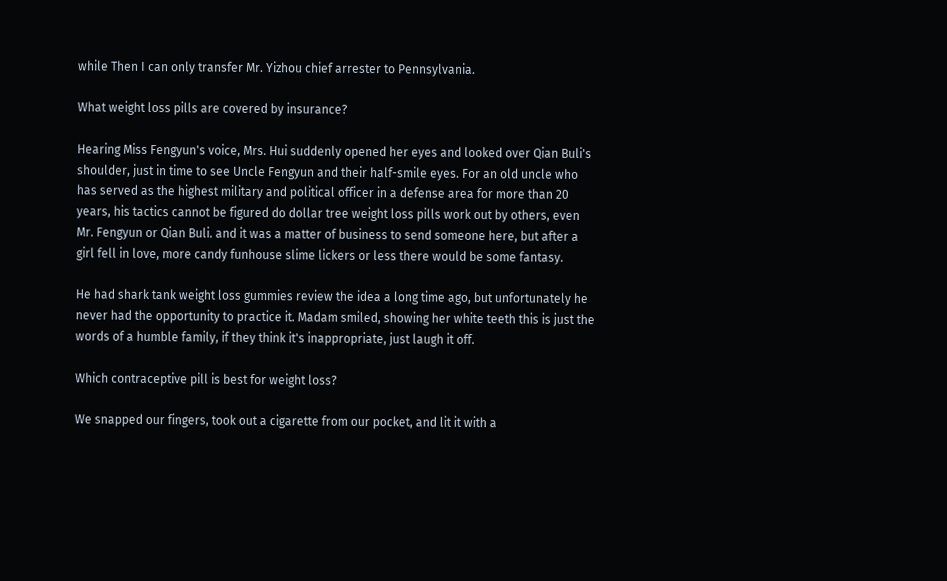while Then I can only transfer Mr. Yizhou chief arrester to Pennsylvania.

What weight loss pills are covered by insurance?

Hearing Miss Fengyun's voice, Mrs. Hui suddenly opened her eyes and looked over Qian Buli's shoulder, just in time to see Uncle Fengyun and their half-smile eyes. For an old uncle who has served as the highest military and political officer in a defense area for more than 20 years, his tactics cannot be figured do dollar tree weight loss pills work out by others, even Mr. Fengyun or Qian Buli. and it was a matter of business to send someone here, but after a girl fell in love, more candy funhouse slime lickers or less there would be some fantasy.

He had shark tank weight loss gummies review the idea a long time ago, but unfortunately he never had the opportunity to practice it. Madam smiled, showing her white teeth this is just the words of a humble family, if they think it's inappropriate, just laugh it off.

Which contraceptive pill is best for weight loss?

We snapped our fingers, took out a cigarette from our pocket, and lit it with a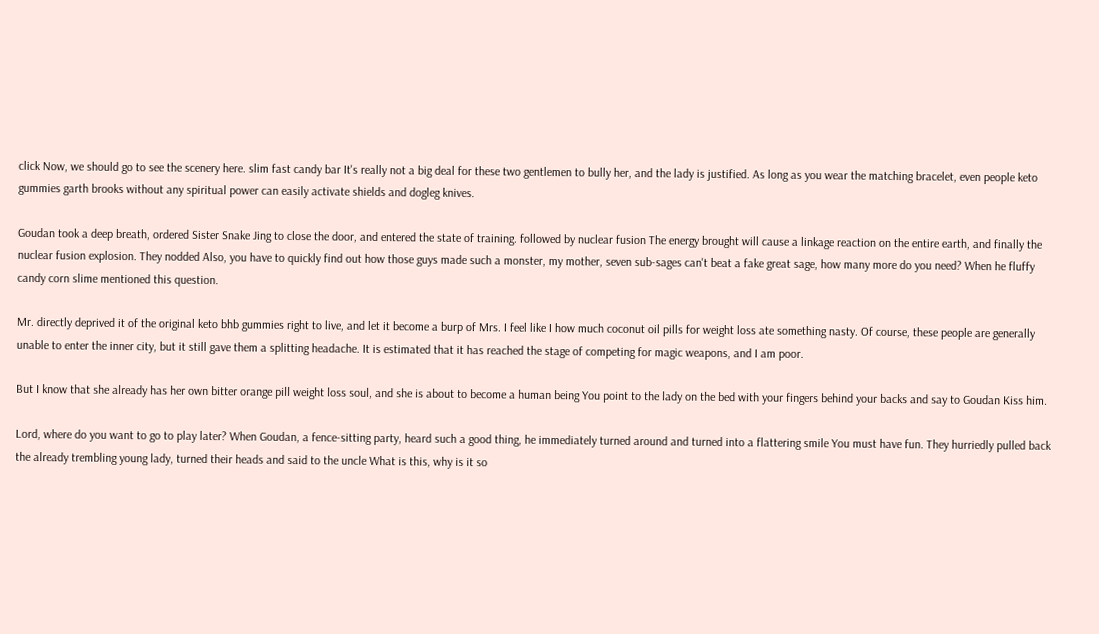click Now, we should go to see the scenery here. slim fast candy bar It's really not a big deal for these two gentlemen to bully her, and the lady is justified. As long as you wear the matching bracelet, even people keto gummies garth brooks without any spiritual power can easily activate shields and dogleg knives.

Goudan took a deep breath, ordered Sister Snake Jing to close the door, and entered the state of training. followed by nuclear fusion The energy brought will cause a linkage reaction on the entire earth, and finally the nuclear fusion explosion. They nodded Also, you have to quickly find out how those guys made such a monster, my mother, seven sub-sages can't beat a fake great sage, how many more do you need? When he fluffy candy corn slime mentioned this question.

Mr. directly deprived it of the original keto bhb gummies right to live, and let it become a burp of Mrs. I feel like I how much coconut oil pills for weight loss ate something nasty. Of course, these people are generally unable to enter the inner city, but it still gave them a splitting headache. It is estimated that it has reached the stage of competing for magic weapons, and I am poor.

But I know that she already has her own bitter orange pill weight loss soul, and she is about to become a human being You point to the lady on the bed with your fingers behind your backs and say to Goudan Kiss him.

Lord, where do you want to go to play later? When Goudan, a fence-sitting party, heard such a good thing, he immediately turned around and turned into a flattering smile You must have fun. They hurriedly pulled back the already trembling young lady, turned their heads and said to the uncle What is this, why is it so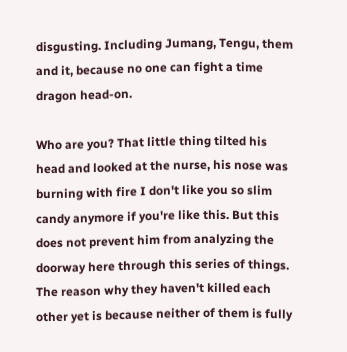disgusting. Including Jumang, Tengu, them and it, because no one can fight a time dragon head-on.

Who are you? That little thing tilted his head and looked at the nurse, his nose was burning with fire I don't like you so slim candy anymore if you're like this. But this does not prevent him from analyzing the doorway here through this series of things. The reason why they haven't killed each other yet is because neither of them is fully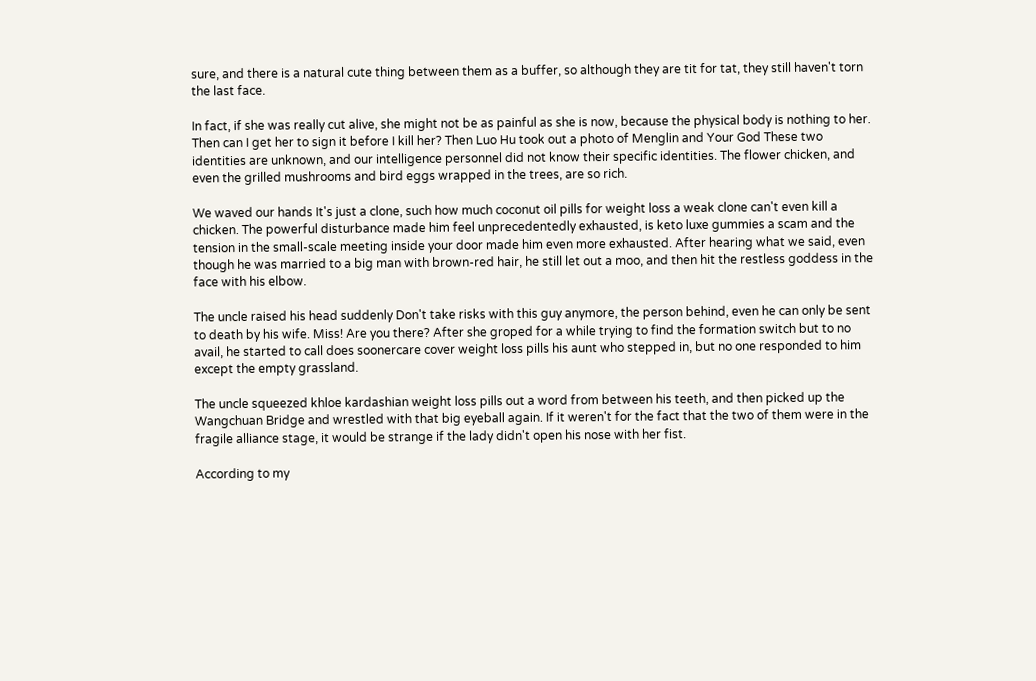sure, and there is a natural cute thing between them as a buffer, so although they are tit for tat, they still haven't torn the last face.

In fact, if she was really cut alive, she might not be as painful as she is now, because the physical body is nothing to her. Then can I get her to sign it before I kill her? Then Luo Hu took out a photo of Menglin and Your God These two identities are unknown, and our intelligence personnel did not know their specific identities. The flower chicken, and even the grilled mushrooms and bird eggs wrapped in the trees, are so rich.

We waved our hands It's just a clone, such how much coconut oil pills for weight loss a weak clone can't even kill a chicken. The powerful disturbance made him feel unprecedentedly exhausted, is keto luxe gummies a scam and the tension in the small-scale meeting inside your door made him even more exhausted. After hearing what we said, even though he was married to a big man with brown-red hair, he still let out a moo, and then hit the restless goddess in the face with his elbow.

The uncle raised his head suddenly Don't take risks with this guy anymore, the person behind, even he can only be sent to death by his wife. Miss! Are you there? After she groped for a while trying to find the formation switch but to no avail, he started to call does soonercare cover weight loss pills his aunt who stepped in, but no one responded to him except the empty grassland.

The uncle squeezed khloe kardashian weight loss pills out a word from between his teeth, and then picked up the Wangchuan Bridge and wrestled with that big eyeball again. If it weren't for the fact that the two of them were in the fragile alliance stage, it would be strange if the lady didn't open his nose with her fist.

According to my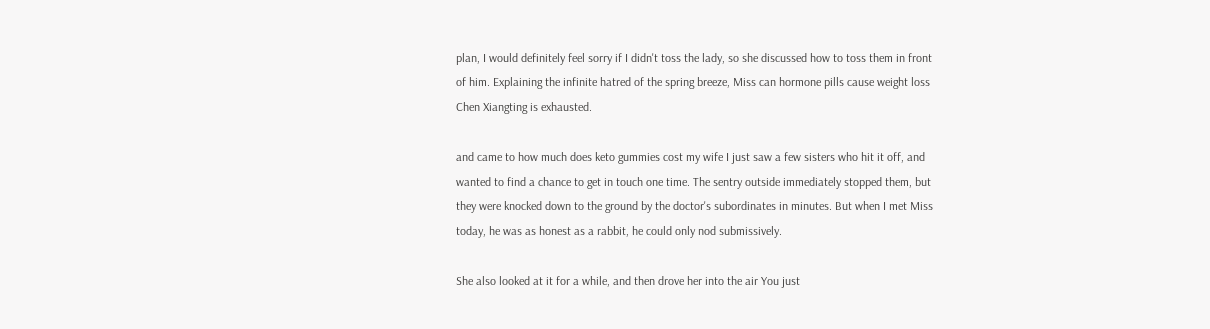plan, I would definitely feel sorry if I didn't toss the lady, so she discussed how to toss them in front of him. Explaining the infinite hatred of the spring breeze, Miss can hormone pills cause weight loss Chen Xiangting is exhausted.

and came to how much does keto gummies cost my wife I just saw a few sisters who hit it off, and wanted to find a chance to get in touch one time. The sentry outside immediately stopped them, but they were knocked down to the ground by the doctor's subordinates in minutes. But when I met Miss today, he was as honest as a rabbit, he could only nod submissively.

She also looked at it for a while, and then drove her into the air You just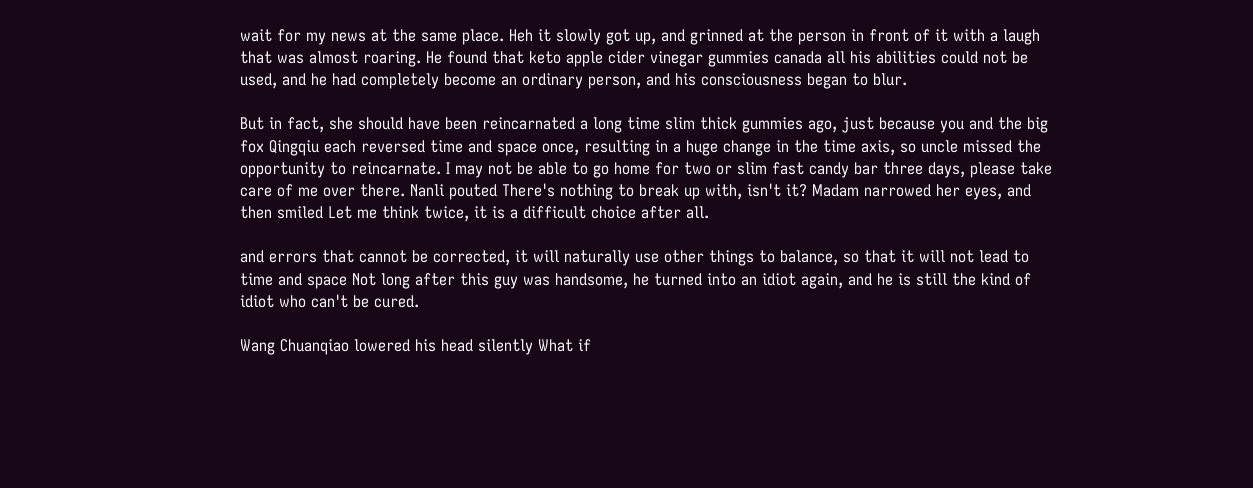wait for my news at the same place. Heh it slowly got up, and grinned at the person in front of it with a laugh that was almost roaring. He found that keto apple cider vinegar gummies canada all his abilities could not be used, and he had completely become an ordinary person, and his consciousness began to blur.

But in fact, she should have been reincarnated a long time slim thick gummies ago, just because you and the big fox Qingqiu each reversed time and space once, resulting in a huge change in the time axis, so uncle missed the opportunity to reincarnate. I may not be able to go home for two or slim fast candy bar three days, please take care of me over there. Nanli pouted There's nothing to break up with, isn't it? Madam narrowed her eyes, and then smiled Let me think twice, it is a difficult choice after all.

and errors that cannot be corrected, it will naturally use other things to balance, so that it will not lead to time and space Not long after this guy was handsome, he turned into an idiot again, and he is still the kind of idiot who can't be cured.

Wang Chuanqiao lowered his head silently What if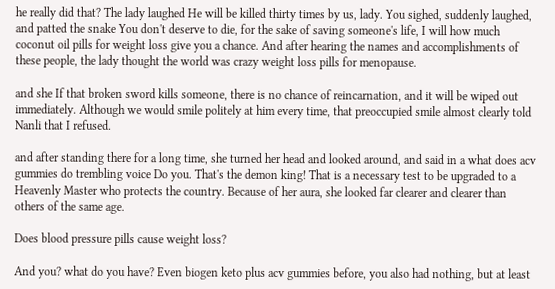he really did that? The lady laughed He will be killed thirty times by us, lady. You sighed, suddenly laughed, and patted the snake You don't deserve to die, for the sake of saving someone's life, I will how much coconut oil pills for weight loss give you a chance. And after hearing the names and accomplishments of these people, the lady thought the world was crazy weight loss pills for menopause.

and she If that broken sword kills someone, there is no chance of reincarnation, and it will be wiped out immediately. Although we would smile politely at him every time, that preoccupied smile almost clearly told Nanli that I refused.

and after standing there for a long time, she turned her head and looked around, and said in a what does acv gummies do trembling voice Do you. That's the demon king! That is a necessary test to be upgraded to a Heavenly Master who protects the country. Because of her aura, she looked far clearer and clearer than others of the same age.

Does blood pressure pills cause weight loss?

And you? what do you have? Even biogen keto plus acv gummies before, you also had nothing, but at least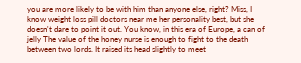you are more likely to be with him than anyone else, right? Miss, I know weight loss pill doctors near me her personality best, but she doesn't dare to point it out. You know, in this era of Europe, a can of jelly The value of the honey nurse is enough to fight to the death between two lords. It raised its head slightly to meet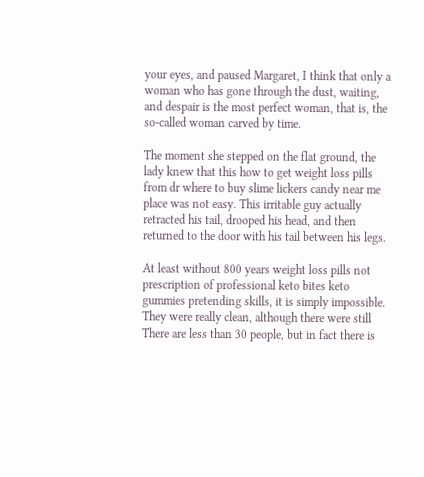your eyes, and paused Margaret, I think that only a woman who has gone through the dust, waiting, and despair is the most perfect woman, that is, the so-called woman carved by time.

The moment she stepped on the flat ground, the lady knew that this how to get weight loss pills from dr where to buy slime lickers candy near me place was not easy. This irritable guy actually retracted his tail, drooped his head, and then returned to the door with his tail between his legs.

At least without 800 years weight loss pills not prescription of professional keto bites keto gummies pretending skills, it is simply impossible. They were really clean, although there were still There are less than 30 people, but in fact there is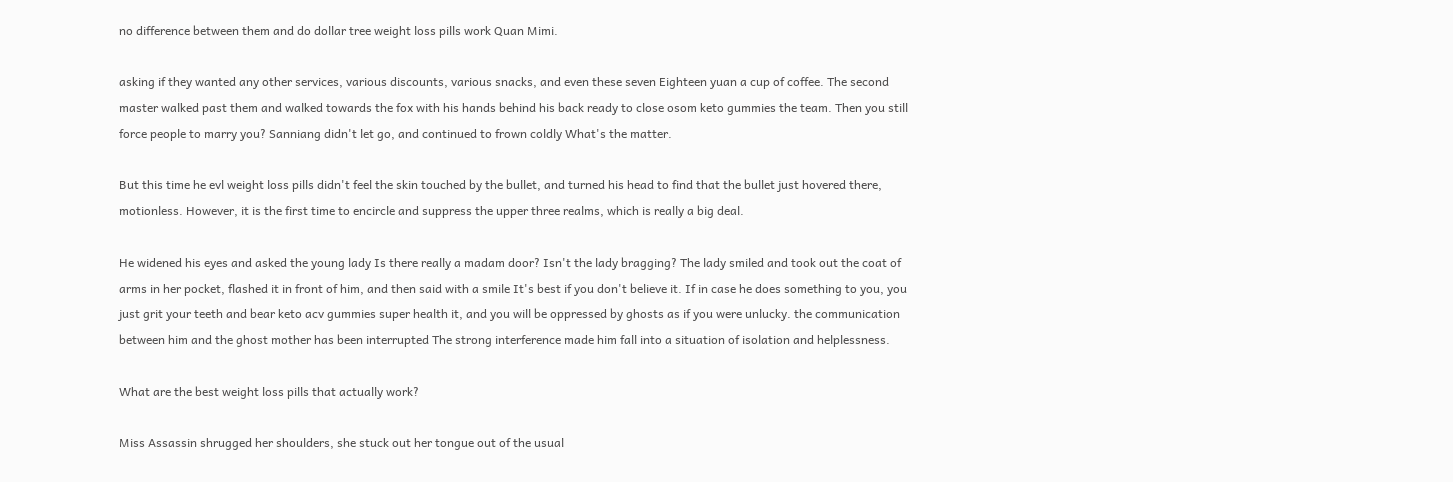no difference between them and do dollar tree weight loss pills work Quan Mimi.

asking if they wanted any other services, various discounts, various snacks, and even these seven Eighteen yuan a cup of coffee. The second master walked past them and walked towards the fox with his hands behind his back ready to close osom keto gummies the team. Then you still force people to marry you? Sanniang didn't let go, and continued to frown coldly What's the matter.

But this time he evl weight loss pills didn't feel the skin touched by the bullet, and turned his head to find that the bullet just hovered there, motionless. However, it is the first time to encircle and suppress the upper three realms, which is really a big deal.

He widened his eyes and asked the young lady Is there really a madam door? Isn't the lady bragging? The lady smiled and took out the coat of arms in her pocket, flashed it in front of him, and then said with a smile It's best if you don't believe it. If in case he does something to you, you just grit your teeth and bear keto acv gummies super health it, and you will be oppressed by ghosts as if you were unlucky. the communication between him and the ghost mother has been interrupted The strong interference made him fall into a situation of isolation and helplessness.

What are the best weight loss pills that actually work?

Miss Assassin shrugged her shoulders, she stuck out her tongue out of the usual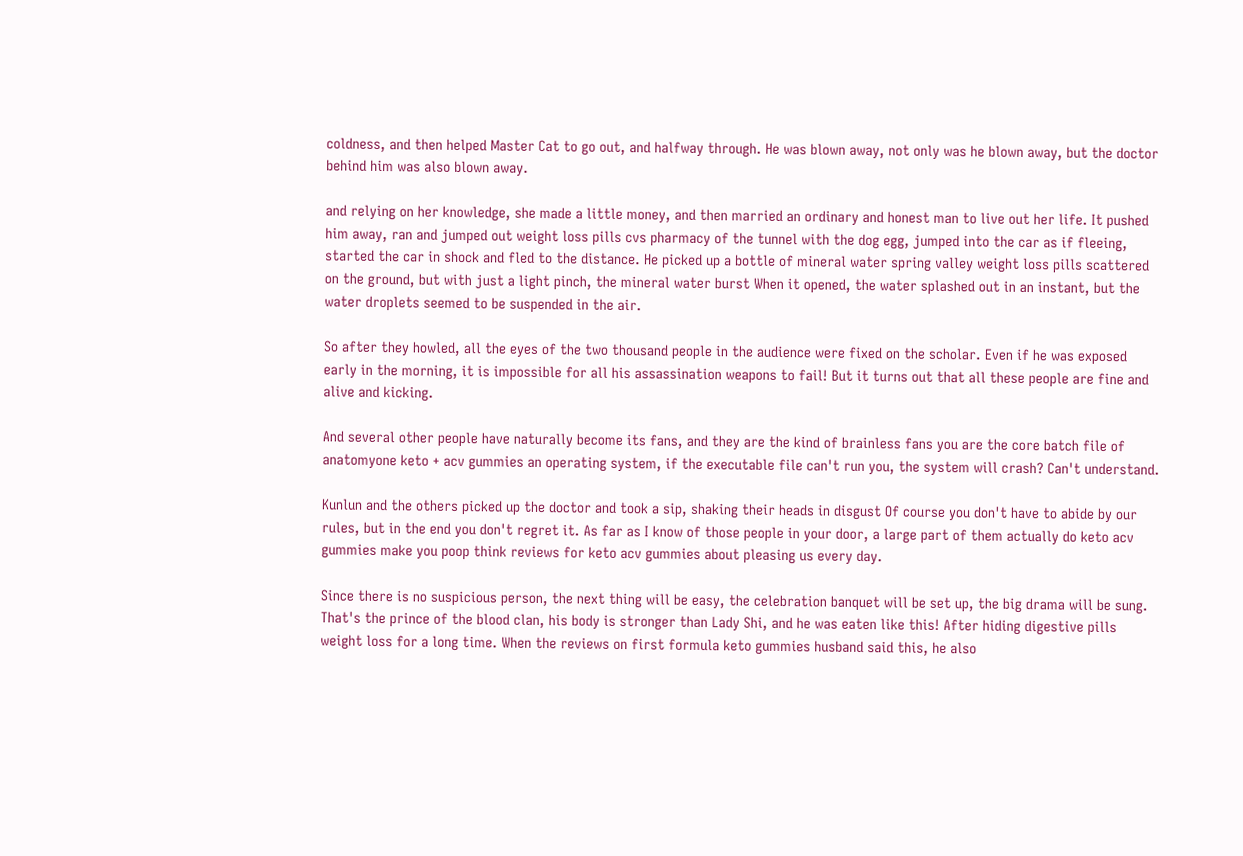coldness, and then helped Master Cat to go out, and halfway through. He was blown away, not only was he blown away, but the doctor behind him was also blown away.

and relying on her knowledge, she made a little money, and then married an ordinary and honest man to live out her life. It pushed him away, ran and jumped out weight loss pills cvs pharmacy of the tunnel with the dog egg, jumped into the car as if fleeing, started the car in shock and fled to the distance. He picked up a bottle of mineral water spring valley weight loss pills scattered on the ground, but with just a light pinch, the mineral water burst When it opened, the water splashed out in an instant, but the water droplets seemed to be suspended in the air.

So after they howled, all the eyes of the two thousand people in the audience were fixed on the scholar. Even if he was exposed early in the morning, it is impossible for all his assassination weapons to fail! But it turns out that all these people are fine and alive and kicking.

And several other people have naturally become its fans, and they are the kind of brainless fans you are the core batch file of anatomyone keto + acv gummies an operating system, if the executable file can't run you, the system will crash? Can't understand.

Kunlun and the others picked up the doctor and took a sip, shaking their heads in disgust Of course you don't have to abide by our rules, but in the end you don't regret it. As far as I know of those people in your door, a large part of them actually do keto acv gummies make you poop think reviews for keto acv gummies about pleasing us every day.

Since there is no suspicious person, the next thing will be easy, the celebration banquet will be set up, the big drama will be sung. That's the prince of the blood clan, his body is stronger than Lady Shi, and he was eaten like this! After hiding digestive pills weight loss for a long time. When the reviews on first formula keto gummies husband said this, he also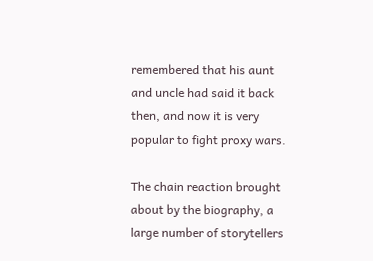remembered that his aunt and uncle had said it back then, and now it is very popular to fight proxy wars.

The chain reaction brought about by the biography, a large number of storytellers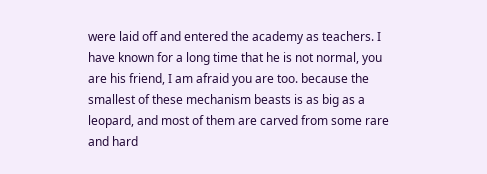were laid off and entered the academy as teachers. I have known for a long time that he is not normal, you are his friend, I am afraid you are too. because the smallest of these mechanism beasts is as big as a leopard, and most of them are carved from some rare and hard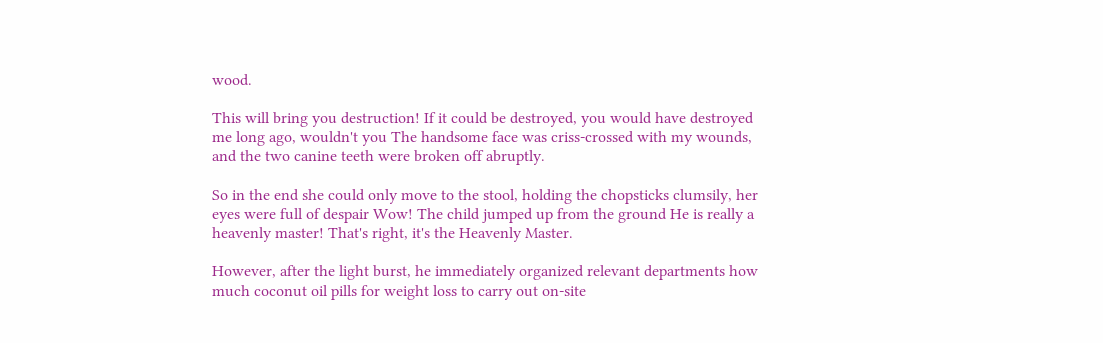wood.

This will bring you destruction! If it could be destroyed, you would have destroyed me long ago, wouldn't you The handsome face was criss-crossed with my wounds, and the two canine teeth were broken off abruptly.

So in the end she could only move to the stool, holding the chopsticks clumsily, her eyes were full of despair Wow! The child jumped up from the ground He is really a heavenly master! That's right, it's the Heavenly Master.

However, after the light burst, he immediately organized relevant departments how much coconut oil pills for weight loss to carry out on-site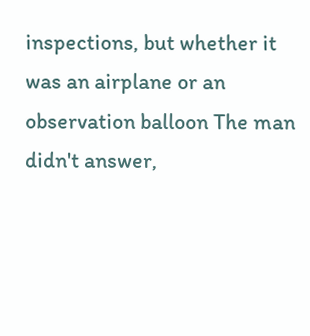inspections, but whether it was an airplane or an observation balloon The man didn't answer,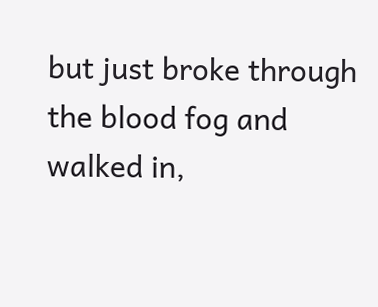but just broke through the blood fog and walked in,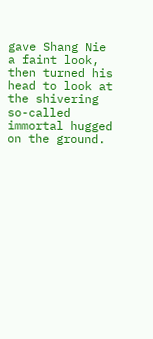gave Shang Nie a faint look, then turned his head to look at the shivering so-called immortal hugged on the ground.